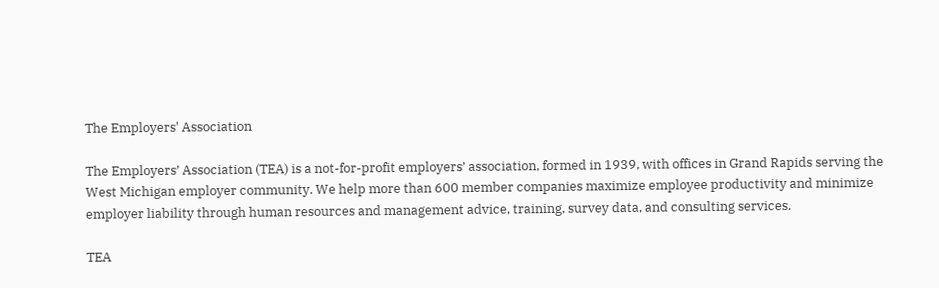The Employers' Association

The Employers’ Association (TEA) is a not-for-profit employers’ association, formed in 1939, with offices in Grand Rapids serving the West Michigan employer community. We help more than 600 member companies maximize employee productivity and minimize employer liability through human resources and management advice, training, survey data, and consulting services.

TEA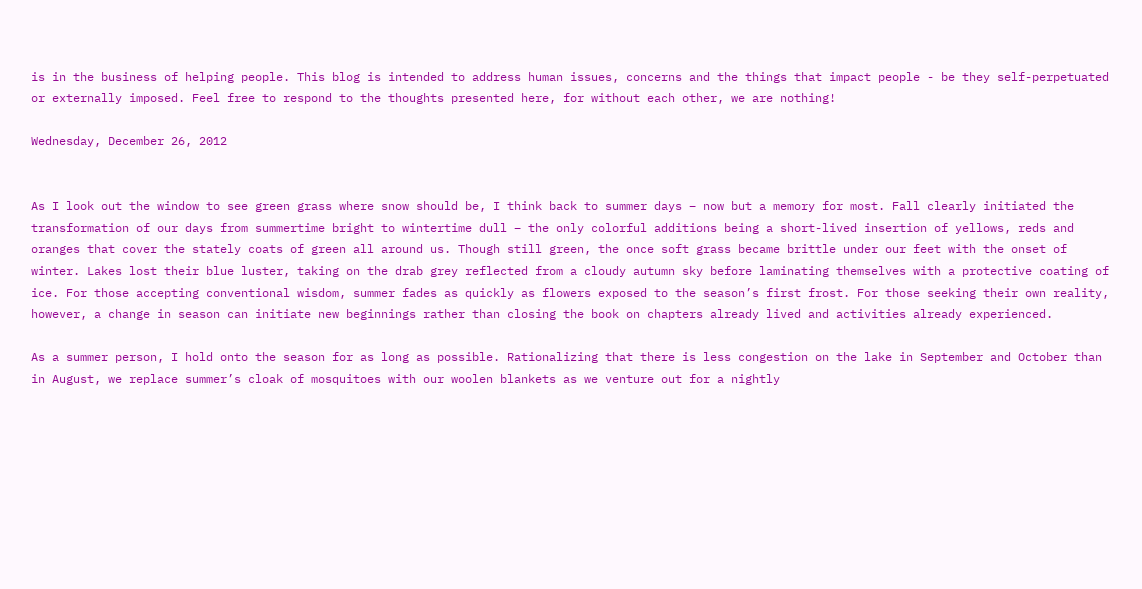is in the business of helping people. This blog is intended to address human issues, concerns and the things that impact people - be they self-perpetuated or externally imposed. Feel free to respond to the thoughts presented here, for without each other, we are nothing!

Wednesday, December 26, 2012


As I look out the window to see green grass where snow should be, I think back to summer days – now but a memory for most. Fall clearly initiated the transformation of our days from summertime bright to wintertime dull – the only colorful additions being a short-lived insertion of yellows, reds and oranges that cover the stately coats of green all around us. Though still green, the once soft grass became brittle under our feet with the onset of winter. Lakes lost their blue luster, taking on the drab grey reflected from a cloudy autumn sky before laminating themselves with a protective coating of ice. For those accepting conventional wisdom, summer fades as quickly as flowers exposed to the season’s first frost. For those seeking their own reality, however, a change in season can initiate new beginnings rather than closing the book on chapters already lived and activities already experienced.

As a summer person, I hold onto the season for as long as possible. Rationalizing that there is less congestion on the lake in September and October than in August, we replace summer’s cloak of mosquitoes with our woolen blankets as we venture out for a nightly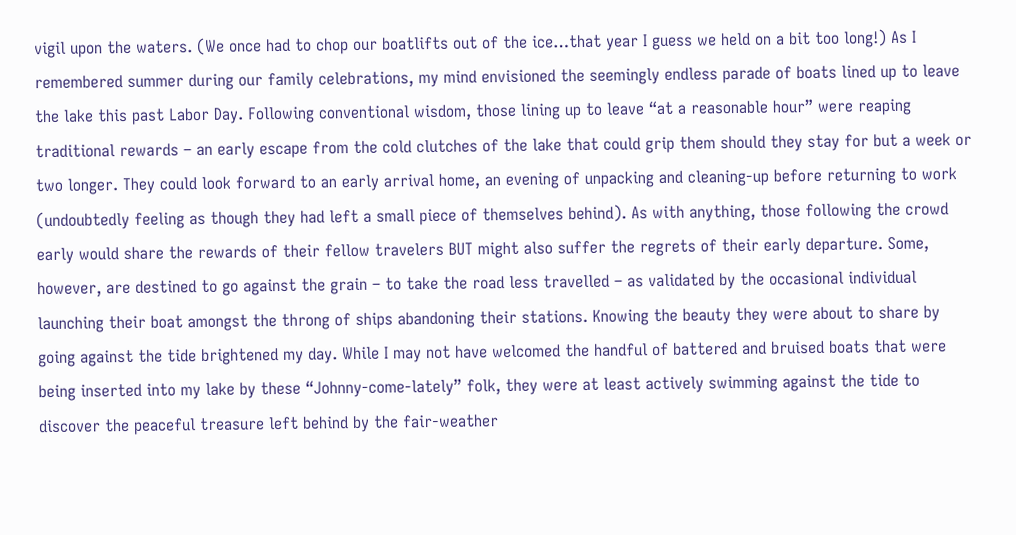vigil upon the waters. (We once had to chop our boatlifts out of the ice…that year I guess we held on a bit too long!) As I remembered summer during our family celebrations, my mind envisioned the seemingly endless parade of boats lined up to leave the lake this past Labor Day. Following conventional wisdom, those lining up to leave “at a reasonable hour” were reaping traditional rewards – an early escape from the cold clutches of the lake that could grip them should they stay for but a week or two longer. They could look forward to an early arrival home, an evening of unpacking and cleaning-up before returning to work (undoubtedly feeling as though they had left a small piece of themselves behind). As with anything, those following the crowd early would share the rewards of their fellow travelers BUT might also suffer the regrets of their early departure. Some, however, are destined to go against the grain – to take the road less travelled – as validated by the occasional individual launching their boat amongst the throng of ships abandoning their stations. Knowing the beauty they were about to share by going against the tide brightened my day. While I may not have welcomed the handful of battered and bruised boats that were being inserted into my lake by these “Johnny-come-lately” folk, they were at least actively swimming against the tide to discover the peaceful treasure left behind by the fair-weather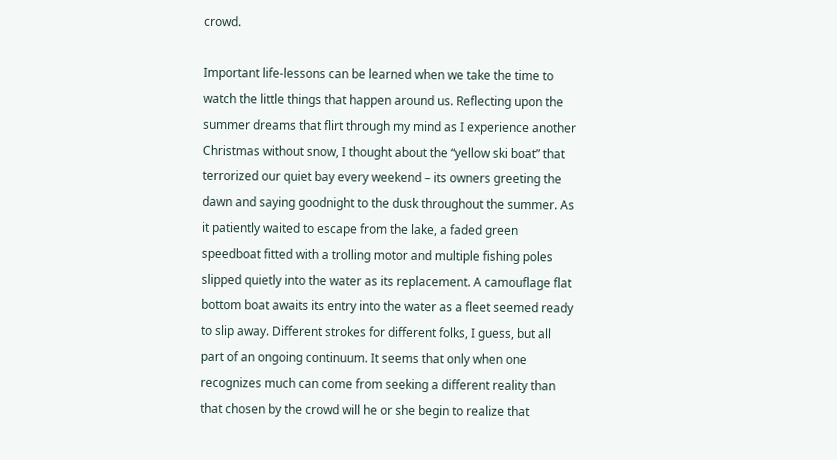crowd.

Important life-lessons can be learned when we take the time to watch the little things that happen around us. Reflecting upon the summer dreams that flirt through my mind as I experience another Christmas without snow, I thought about the “yellow ski boat” that terrorized our quiet bay every weekend – its owners greeting the dawn and saying goodnight to the dusk throughout the summer. As it patiently waited to escape from the lake, a faded green speedboat fitted with a trolling motor and multiple fishing poles slipped quietly into the water as its replacement. A camouflage flat bottom boat awaits its entry into the water as a fleet seemed ready to slip away. Different strokes for different folks, I guess, but all part of an ongoing continuum. It seems that only when one recognizes much can come from seeking a different reality than that chosen by the crowd will he or she begin to realize that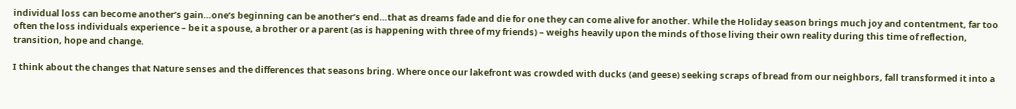individual loss can become another’s gain…one’s beginning can be another’s end…that as dreams fade and die for one they can come alive for another. While the Holiday season brings much joy and contentment, far too often the loss individuals experience – be it a spouse, a brother or a parent (as is happening with three of my friends) – weighs heavily upon the minds of those living their own reality during this time of reflection, transition, hope and change.

I think about the changes that Nature senses and the differences that seasons bring. Where once our lakefront was crowded with ducks (and geese) seeking scraps of bread from our neighbors, fall transformed it into a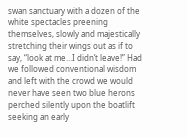swan sanctuary with a dozen of the white spectacles preening themselves, slowly and majestically stretching their wings out as if to say, “look at me…I didn’t leave!” Had we followed conventional wisdom and left with the crowd we would never have seen two blue herons perched silently upon the boatlift seeking an early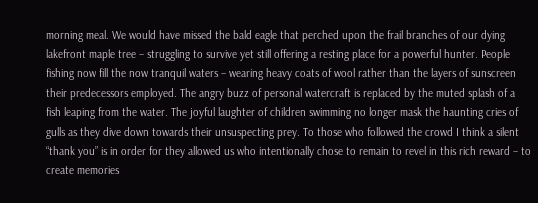morning meal. We would have missed the bald eagle that perched upon the frail branches of our dying lakefront maple tree – struggling to survive yet still offering a resting place for a powerful hunter. People fishing now fill the now tranquil waters – wearing heavy coats of wool rather than the layers of sunscreen their predecessors employed. The angry buzz of personal watercraft is replaced by the muted splash of a fish leaping from the water. The joyful laughter of children swimming no longer mask the haunting cries of gulls as they dive down towards their unsuspecting prey. To those who followed the crowd I think a silent “thank you” is in order for they allowed us who intentionally chose to remain to revel in this rich reward – to create memories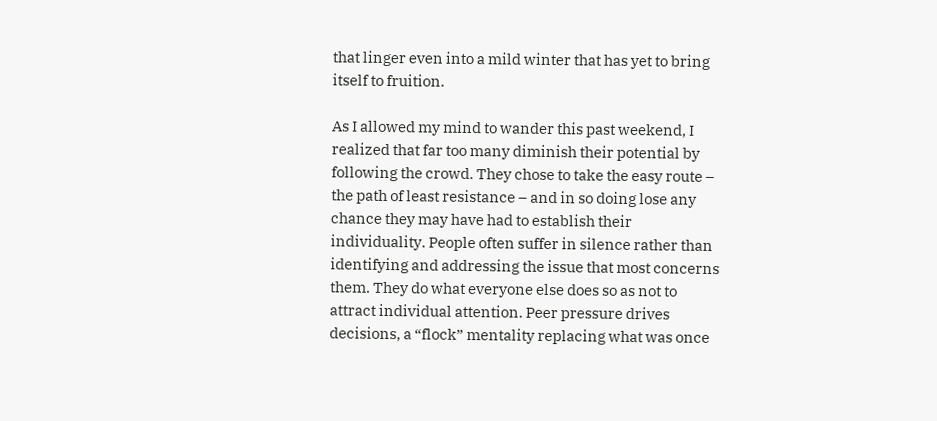that linger even into a mild winter that has yet to bring itself to fruition.

As I allowed my mind to wander this past weekend, I realized that far too many diminish their potential by following the crowd. They chose to take the easy route – the path of least resistance – and in so doing lose any chance they may have had to establish their individuality. People often suffer in silence rather than identifying and addressing the issue that most concerns them. They do what everyone else does so as not to attract individual attention. Peer pressure drives decisions, a “flock” mentality replacing what was once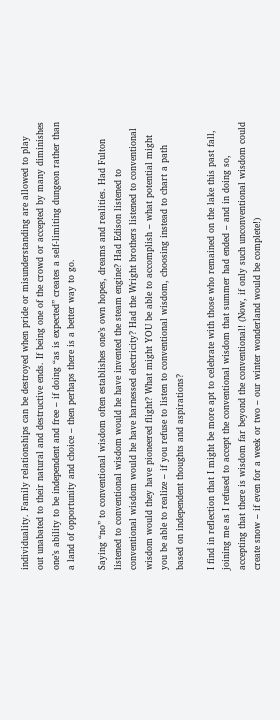individuality. Family relationships can be destroyed when pride or misunderstanding are allowed to play out unabated to their natural and destructive ends. If being one of the crowd or accepted by many diminishes one’s ability to be independent and free – if doing “as is expected” creates a self-limiting dungeon rather than a land of opportunity and choice – then perhaps there is a better way to go.

Saying “no” to conventional wisdom often establishes one’s own hopes, dreams and realities. Had Fulton listened to conventional wisdom would he have invented the steam engine? Had Edison listened to conventional wisdom would he have harnessed electricity? Had the Wright brothers listened to conventional wisdom would they have pioneered flight? What might YOU be able to accomplish – what potential might you be able to realize – if you refuse to listen to conventional wisdom, choosing instead to chart a path based on independent thoughts and aspirations?

I find in reflection that I might be more apt to celebrate with those who remained on the lake this past fall, joining me as I refused to accept the conventional wisdom that summer had ended – and in doing so, accepting that there is wisdom far beyond the conventional! (Now, if only such unconventional wisdom could create snow – if even for a week or two – our winter wonderland would be complete!)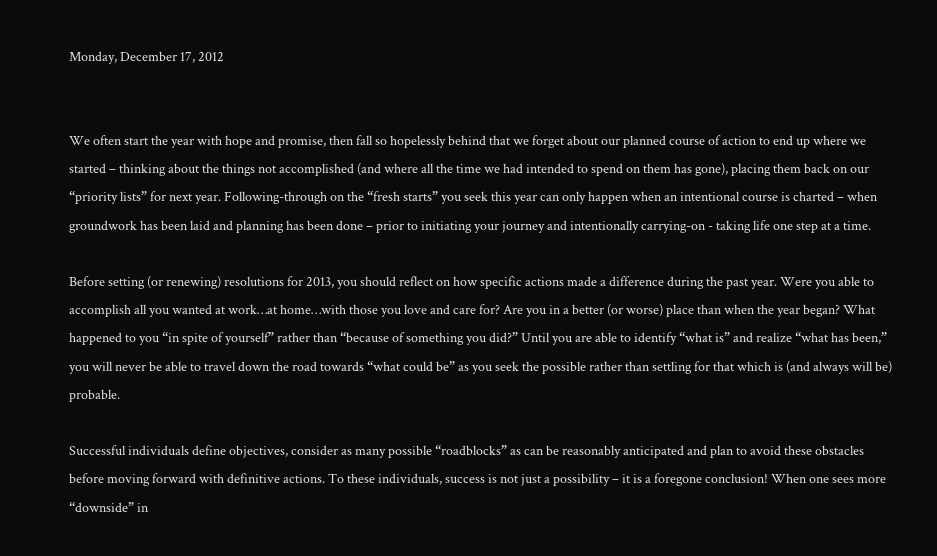Monday, December 17, 2012


We often start the year with hope and promise, then fall so hopelessly behind that we forget about our planned course of action to end up where we started – thinking about the things not accomplished (and where all the time we had intended to spend on them has gone), placing them back on our “priority lists” for next year. Following-through on the “fresh starts” you seek this year can only happen when an intentional course is charted – when groundwork has been laid and planning has been done – prior to initiating your journey and intentionally carrying-on - taking life one step at a time.

Before setting (or renewing) resolutions for 2013, you should reflect on how specific actions made a difference during the past year. Were you able to accomplish all you wanted at work…at home…with those you love and care for? Are you in a better (or worse) place than when the year began? What happened to you “in spite of yourself” rather than “because of something you did?” Until you are able to identify “what is” and realize “what has been,” you will never be able to travel down the road towards “what could be” as you seek the possible rather than settling for that which is (and always will be) probable.

Successful individuals define objectives, consider as many possible “roadblocks” as can be reasonably anticipated and plan to avoid these obstacles before moving forward with definitive actions. To these individuals, success is not just a possibility – it is a foregone conclusion! When one sees more “downside” in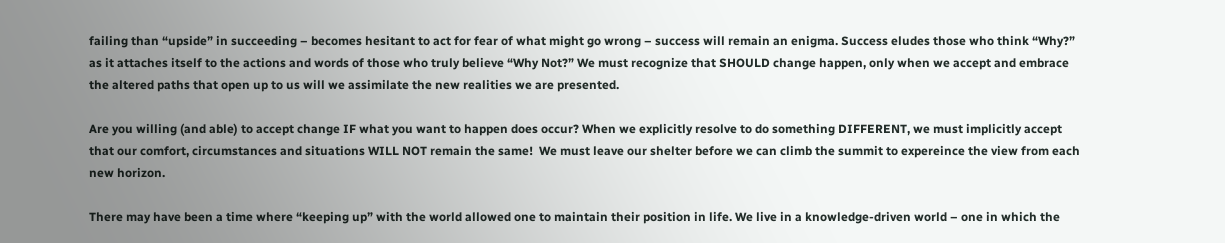failing than “upside” in succeeding – becomes hesitant to act for fear of what might go wrong – success will remain an enigma. Success eludes those who think “Why?” as it attaches itself to the actions and words of those who truly believe “Why Not?” We must recognize that SHOULD change happen, only when we accept and embrace the altered paths that open up to us will we assimilate the new realities we are presented.

Are you willing (and able) to accept change IF what you want to happen does occur? When we explicitly resolve to do something DIFFERENT, we must implicitly accept that our comfort, circumstances and situations WILL NOT remain the same!  We must leave our shelter before we can climb the summit to expereince the view from each new horizon.

There may have been a time where “keeping up” with the world allowed one to maintain their position in life. We live in a knowledge-driven world – one in which the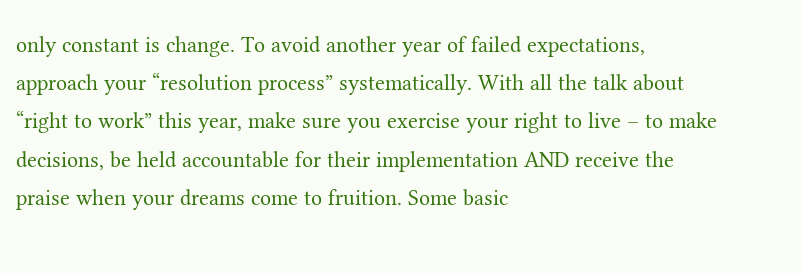only constant is change. To avoid another year of failed expectations, approach your “resolution process” systematically. With all the talk about “right to work” this year, make sure you exercise your right to live – to make decisions, be held accountable for their implementation AND receive the praise when your dreams come to fruition. Some basic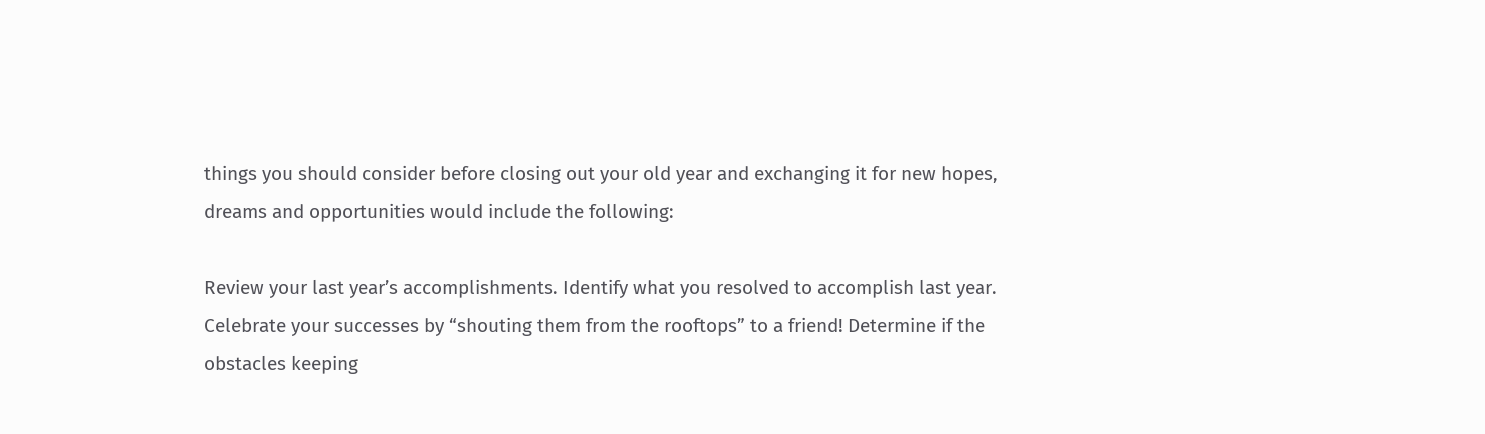things you should consider before closing out your old year and exchanging it for new hopes, dreams and opportunities would include the following:

Review your last year’s accomplishments. Identify what you resolved to accomplish last year. Celebrate your successes by “shouting them from the rooftops” to a friend! Determine if the obstacles keeping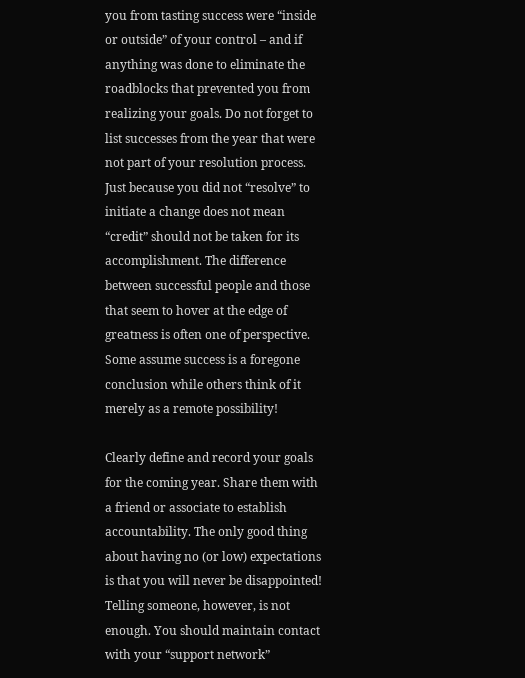you from tasting success were “inside or outside” of your control – and if anything was done to eliminate the roadblocks that prevented you from realizing your goals. Do not forget to list successes from the year that were not part of your resolution process. Just because you did not “resolve” to initiate a change does not mean “credit” should not be taken for its accomplishment. The difference between successful people and those that seem to hover at the edge of greatness is often one of perspective. Some assume success is a foregone conclusion while others think of it merely as a remote possibility!

Clearly define and record your goals for the coming year. Share them with a friend or associate to establish accountability. The only good thing about having no (or low) expectations is that you will never be disappointed! Telling someone, however, is not enough. You should maintain contact with your “support network”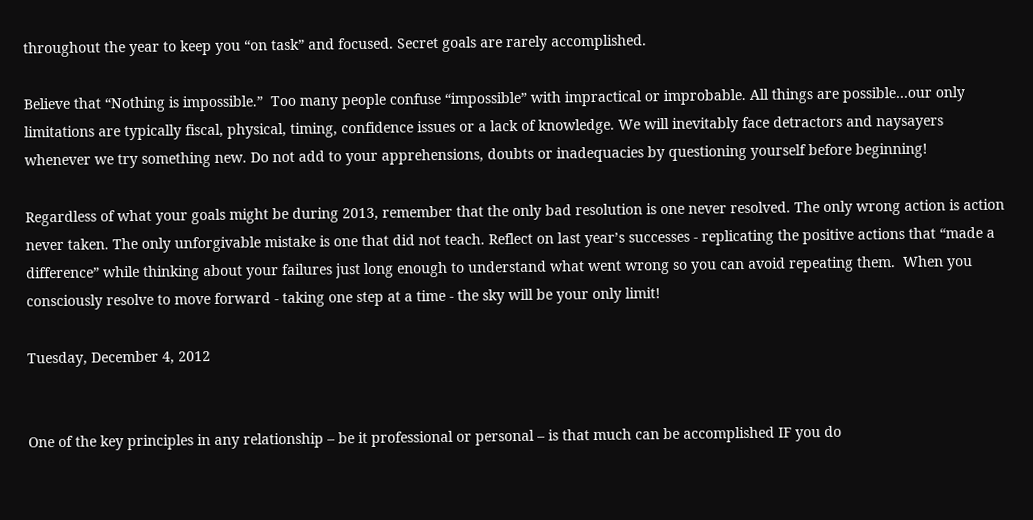throughout the year to keep you “on task” and focused. Secret goals are rarely accomplished.

Believe that “Nothing is impossible.”  Too many people confuse “impossible” with impractical or improbable. All things are possible…our only limitations are typically fiscal, physical, timing, confidence issues or a lack of knowledge. We will inevitably face detractors and naysayers whenever we try something new. Do not add to your apprehensions, doubts or inadequacies by questioning yourself before beginning!

Regardless of what your goals might be during 2013, remember that the only bad resolution is one never resolved. The only wrong action is action never taken. The only unforgivable mistake is one that did not teach. Reflect on last year’s successes - replicating the positive actions that “made a difference” while thinking about your failures just long enough to understand what went wrong so you can avoid repeating them.  When you consciously resolve to move forward - taking one step at a time - the sky will be your only limit!

Tuesday, December 4, 2012


One of the key principles in any relationship – be it professional or personal – is that much can be accomplished IF you do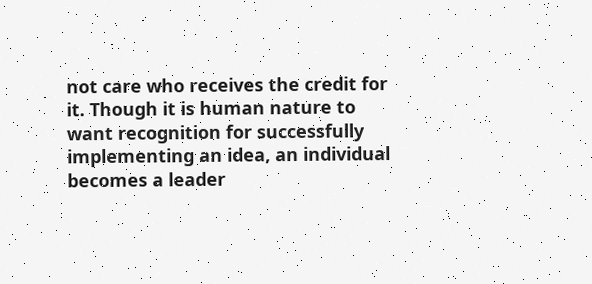not care who receives the credit for it. Though it is human nature to want recognition for successfully implementing an idea, an individual becomes a leader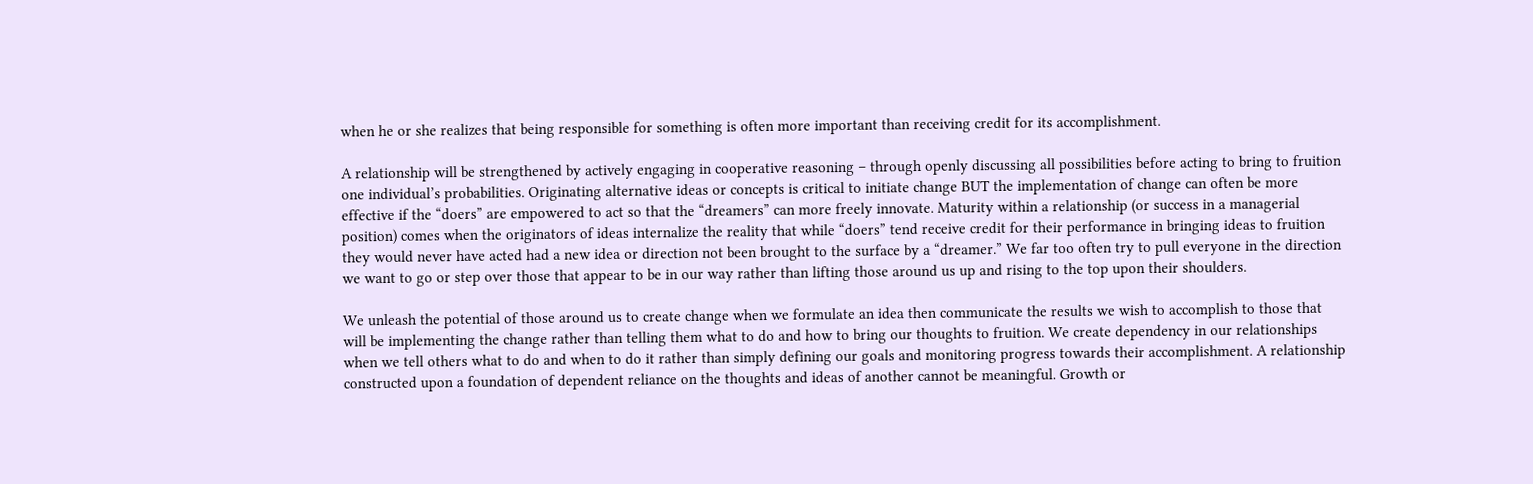when he or she realizes that being responsible for something is often more important than receiving credit for its accomplishment.

A relationship will be strengthened by actively engaging in cooperative reasoning – through openly discussing all possibilities before acting to bring to fruition one individual’s probabilities. Originating alternative ideas or concepts is critical to initiate change BUT the implementation of change can often be more effective if the “doers” are empowered to act so that the “dreamers” can more freely innovate. Maturity within a relationship (or success in a managerial position) comes when the originators of ideas internalize the reality that while “doers” tend receive credit for their performance in bringing ideas to fruition they would never have acted had a new idea or direction not been brought to the surface by a “dreamer.” We far too often try to pull everyone in the direction we want to go or step over those that appear to be in our way rather than lifting those around us up and rising to the top upon their shoulders.

We unleash the potential of those around us to create change when we formulate an idea then communicate the results we wish to accomplish to those that will be implementing the change rather than telling them what to do and how to bring our thoughts to fruition. We create dependency in our relationships when we tell others what to do and when to do it rather than simply defining our goals and monitoring progress towards their accomplishment. A relationship constructed upon a foundation of dependent reliance on the thoughts and ideas of another cannot be meaningful. Growth or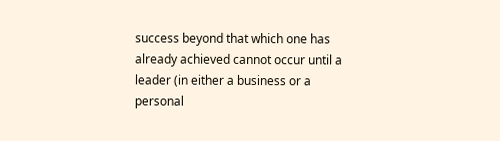success beyond that which one has already achieved cannot occur until a leader (in either a business or a personal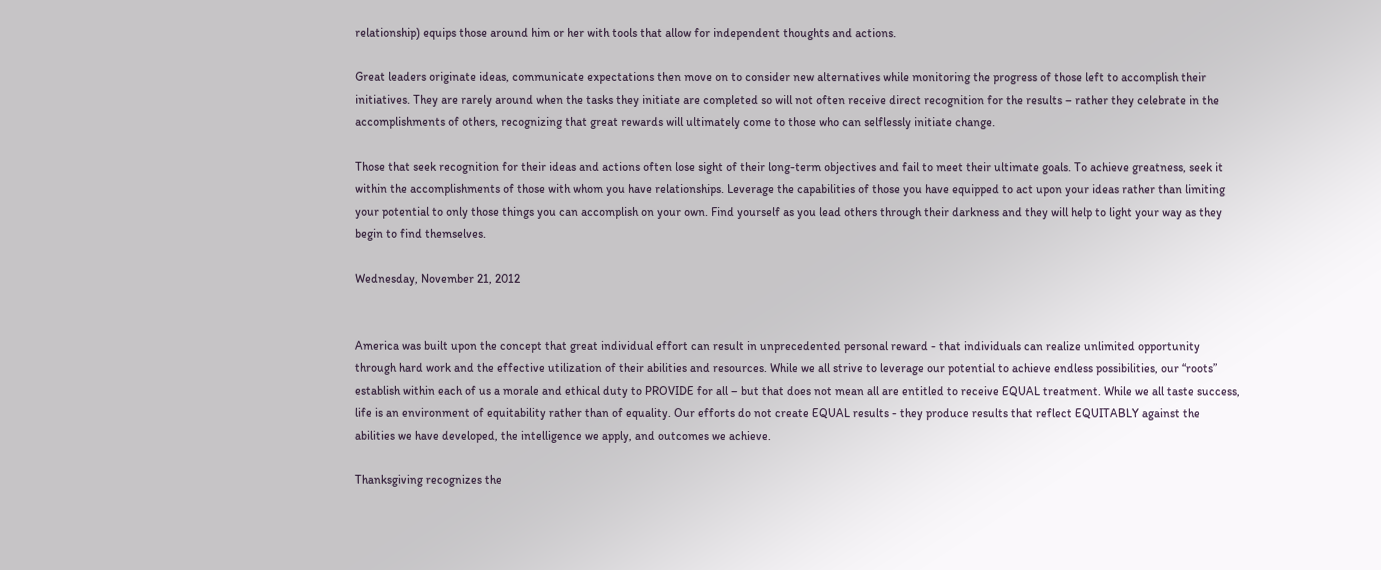relationship) equips those around him or her with tools that allow for independent thoughts and actions.

Great leaders originate ideas, communicate expectations then move on to consider new alternatives while monitoring the progress of those left to accomplish their initiatives. They are rarely around when the tasks they initiate are completed so will not often receive direct recognition for the results – rather they celebrate in the accomplishments of others, recognizing that great rewards will ultimately come to those who can selflessly initiate change.

Those that seek recognition for their ideas and actions often lose sight of their long-term objectives and fail to meet their ultimate goals. To achieve greatness, seek it within the accomplishments of those with whom you have relationships. Leverage the capabilities of those you have equipped to act upon your ideas rather than limiting your potential to only those things you can accomplish on your own. Find yourself as you lead others through their darkness and they will help to light your way as they begin to find themselves.

Wednesday, November 21, 2012


America was built upon the concept that great individual effort can result in unprecedented personal reward - that individuals can realize unlimited opportunity through hard work and the effective utilization of their abilities and resources. While we all strive to leverage our potential to achieve endless possibilities, our “roots” establish within each of us a morale and ethical duty to PROVIDE for all – but that does not mean all are entitled to receive EQUAL treatment. While we all taste success, life is an environment of equitability rather than of equality. Our efforts do not create EQUAL results - they produce results that reflect EQUITABLY against the abilities we have developed, the intelligence we apply, and outcomes we achieve.

Thanksgiving recognizes the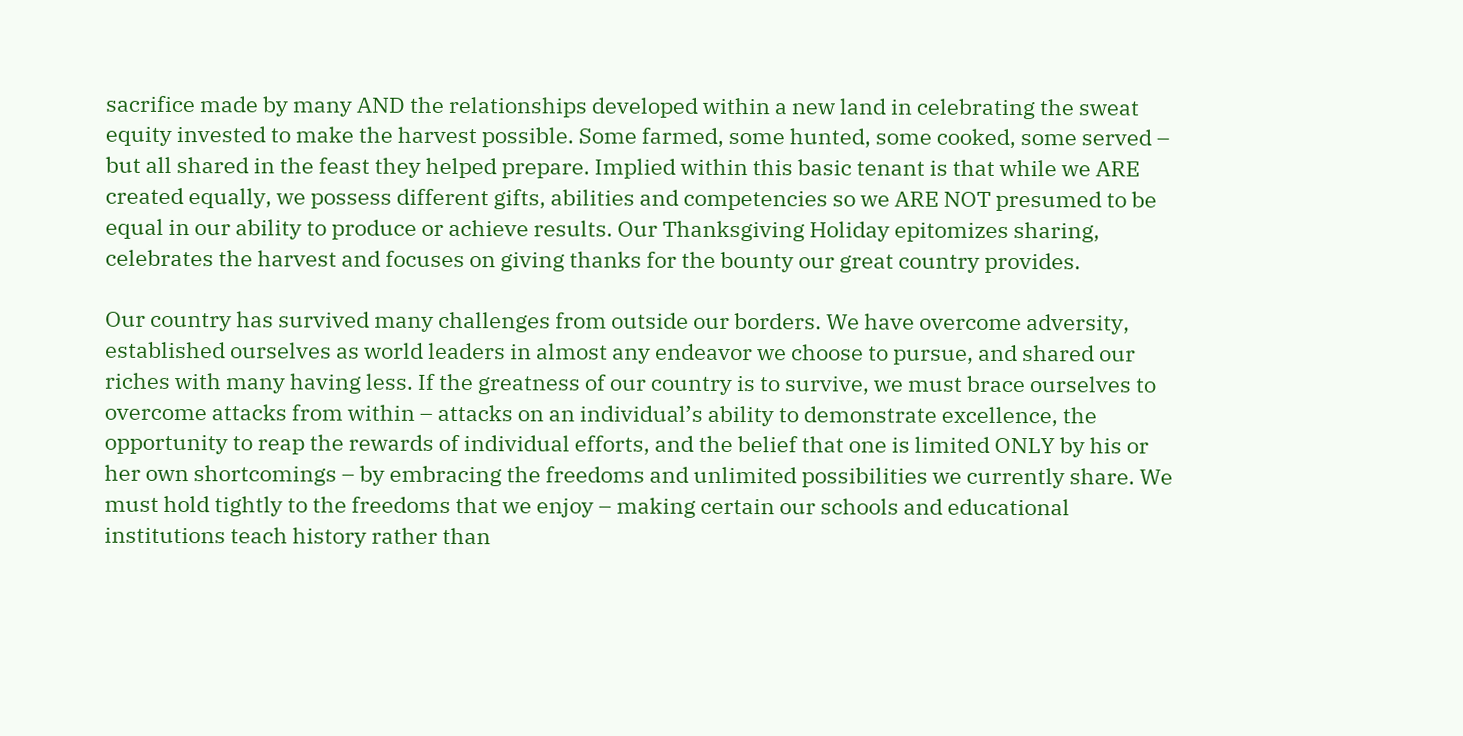sacrifice made by many AND the relationships developed within a new land in celebrating the sweat equity invested to make the harvest possible. Some farmed, some hunted, some cooked, some served – but all shared in the feast they helped prepare. Implied within this basic tenant is that while we ARE created equally, we possess different gifts, abilities and competencies so we ARE NOT presumed to be equal in our ability to produce or achieve results. Our Thanksgiving Holiday epitomizes sharing, celebrates the harvest and focuses on giving thanks for the bounty our great country provides.

Our country has survived many challenges from outside our borders. We have overcome adversity, established ourselves as world leaders in almost any endeavor we choose to pursue, and shared our riches with many having less. If the greatness of our country is to survive, we must brace ourselves to overcome attacks from within – attacks on an individual’s ability to demonstrate excellence, the opportunity to reap the rewards of individual efforts, and the belief that one is limited ONLY by his or her own shortcomings – by embracing the freedoms and unlimited possibilities we currently share. We must hold tightly to the freedoms that we enjoy – making certain our schools and educational institutions teach history rather than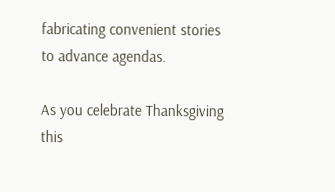fabricating convenient stories to advance agendas.

As you celebrate Thanksgiving this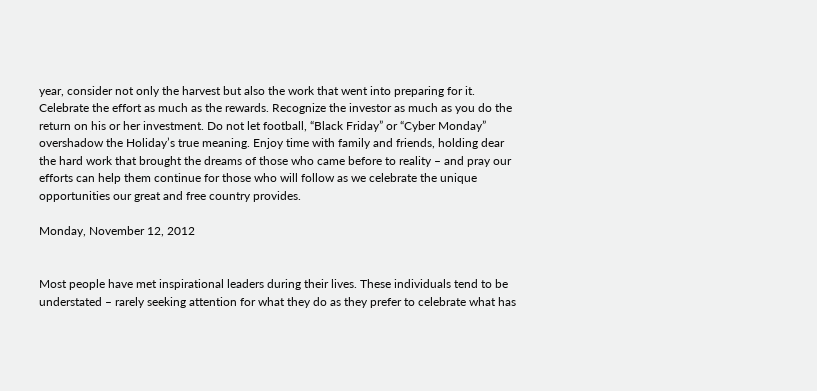year, consider not only the harvest but also the work that went into preparing for it. Celebrate the effort as much as the rewards. Recognize the investor as much as you do the return on his or her investment. Do not let football, “Black Friday” or “Cyber Monday” overshadow the Holiday’s true meaning. Enjoy time with family and friends, holding dear the hard work that brought the dreams of those who came before to reality – and pray our efforts can help them continue for those who will follow as we celebrate the unique opportunities our great and free country provides.

Monday, November 12, 2012


Most people have met inspirational leaders during their lives. These individuals tend to be understated – rarely seeking attention for what they do as they prefer to celebrate what has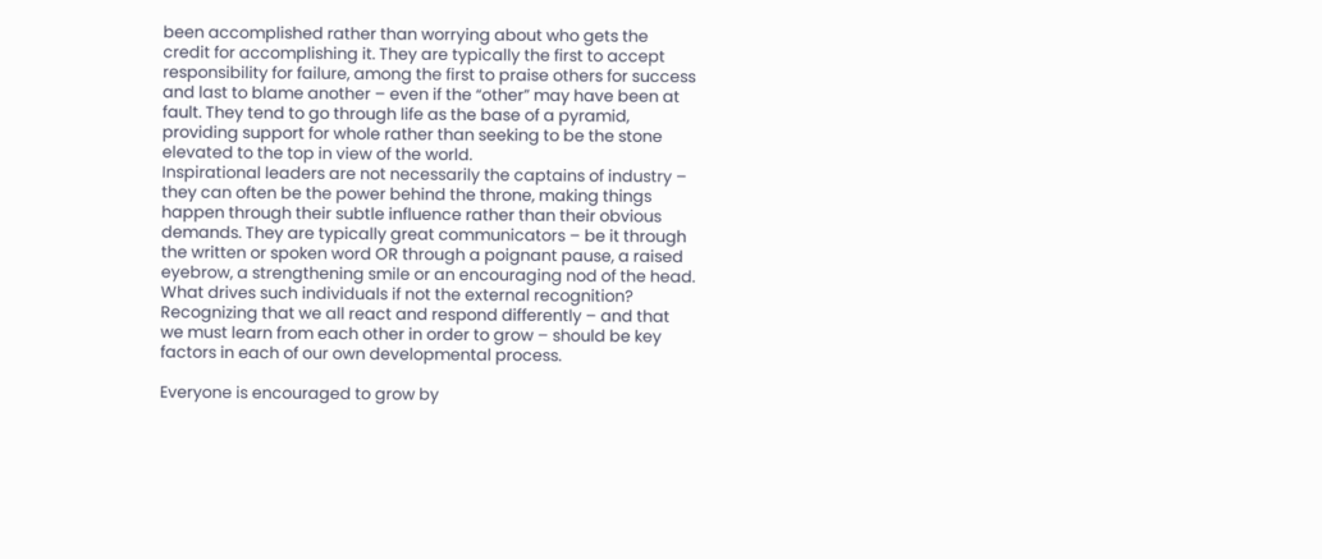been accomplished rather than worrying about who gets the credit for accomplishing it. They are typically the first to accept responsibility for failure, among the first to praise others for success and last to blame another – even if the “other” may have been at fault. They tend to go through life as the base of a pyramid, providing support for whole rather than seeking to be the stone elevated to the top in view of the world.
Inspirational leaders are not necessarily the captains of industry – they can often be the power behind the throne, making things happen through their subtle influence rather than their obvious demands. They are typically great communicators – be it through the written or spoken word OR through a poignant pause, a raised eyebrow, a strengthening smile or an encouraging nod of the head. What drives such individuals if not the external recognition? Recognizing that we all react and respond differently – and that we must learn from each other in order to grow – should be key factors in each of our own developmental process.

Everyone is encouraged to grow by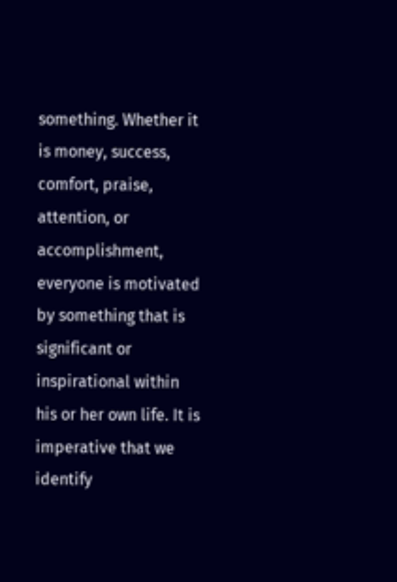something. Whether it is money, success, comfort, praise, attention, or accomplishment, everyone is motivated by something that is significant or inspirational within his or her own life. It is imperative that we identify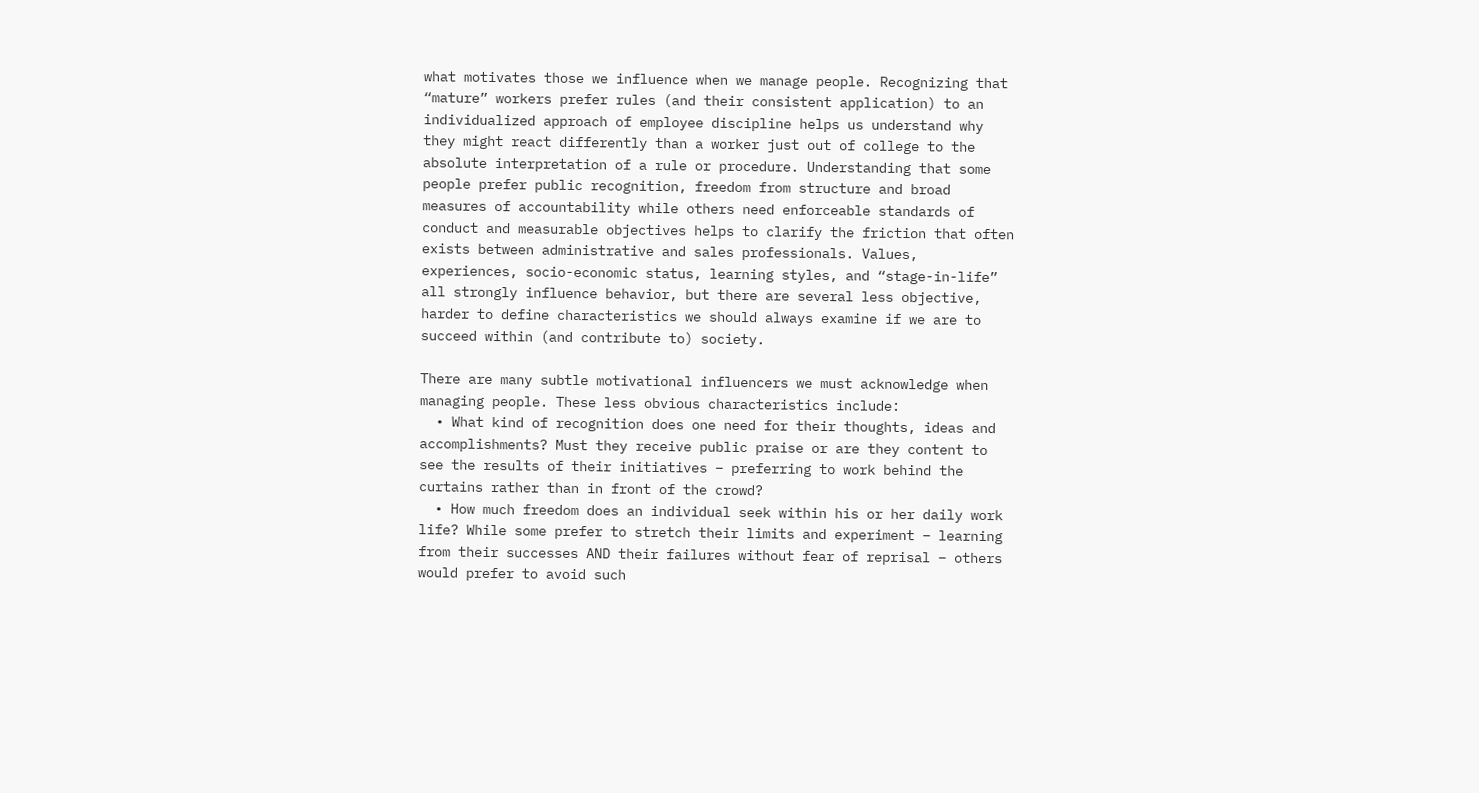what motivates those we influence when we manage people. Recognizing that “mature” workers prefer rules (and their consistent application) to an individualized approach of employee discipline helps us understand why they might react differently than a worker just out of college to the absolute interpretation of a rule or procedure. Understanding that some people prefer public recognition, freedom from structure and broad measures of accountability while others need enforceable standards of conduct and measurable objectives helps to clarify the friction that often exists between administrative and sales professionals. Values, experiences, socio-economic status, learning styles, and “stage-in-life” all strongly influence behavior, but there are several less objective, harder to define characteristics we should always examine if we are to succeed within (and contribute to) society.

There are many subtle motivational influencers we must acknowledge when managing people. These less obvious characteristics include:
  • What kind of recognition does one need for their thoughts, ideas and accomplishments? Must they receive public praise or are they content to see the results of their initiatives – preferring to work behind the curtains rather than in front of the crowd?
  • How much freedom does an individual seek within his or her daily work life? While some prefer to stretch their limits and experiment – learning from their successes AND their failures without fear of reprisal – others would prefer to avoid such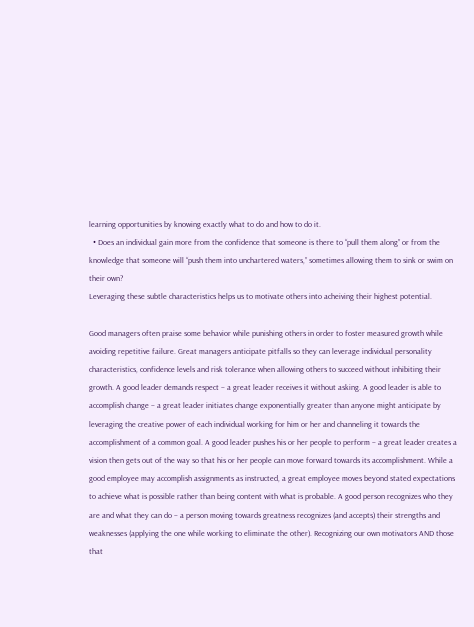learning opportunities by knowing exactly what to do and how to do it.
  • Does an individual gain more from the confidence that someone is there to “pull them along” or from the knowledge that someone will “push them into unchartered waters,” sometimes allowing them to sink or swim on their own?
Leveraging these subtle characteristics helps us to motivate others into acheiving their highest potential.

Good managers often praise some behavior while punishing others in order to foster measured growth while avoiding repetitive failure. Great managers anticipate pitfalls so they can leverage individual personality characteristics, confidence levels and risk tolerance when allowing others to succeed without inhibiting their growth. A good leader demands respect – a great leader receives it without asking. A good leader is able to accomplish change – a great leader initiates change exponentially greater than anyone might anticipate by leveraging the creative power of each individual working for him or her and channeling it towards the accomplishment of a common goal. A good leader pushes his or her people to perform – a great leader creates a vision then gets out of the way so that his or her people can move forward towards its accomplishment. While a good employee may accomplish assignments as instructed, a great employee moves beyond stated expectations to achieve what is possible rather than being content with what is probable. A good person recognizes who they are and what they can do – a person moving towards greatness recognizes (and accepts) their strengths and weaknesses (applying the one while working to eliminate the other). Recognizing our own motivators AND those that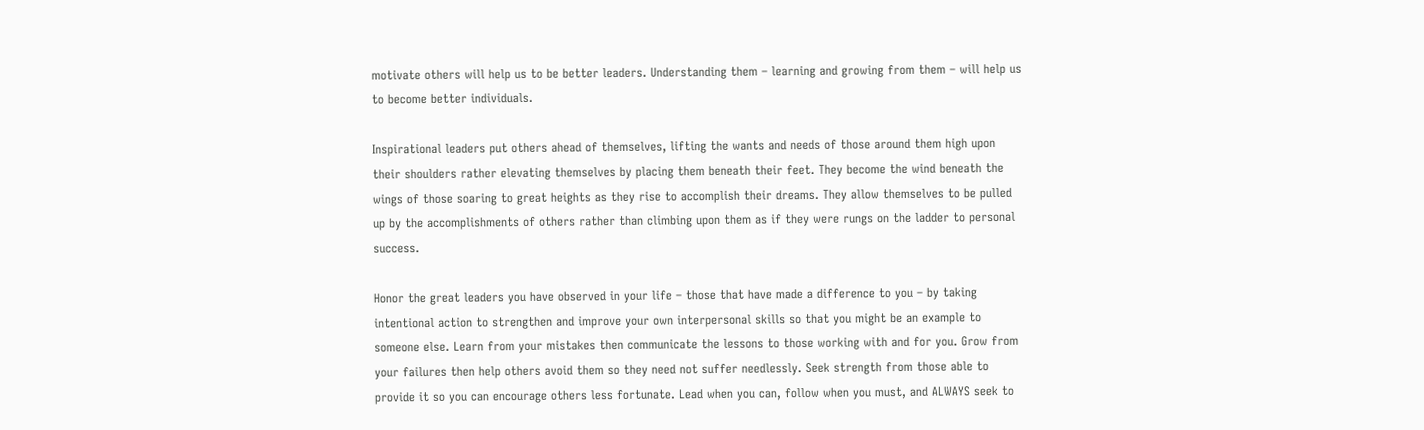motivate others will help us to be better leaders. Understanding them – learning and growing from them – will help us to become better individuals.

Inspirational leaders put others ahead of themselves, lifting the wants and needs of those around them high upon their shoulders rather elevating themselves by placing them beneath their feet. They become the wind beneath the wings of those soaring to great heights as they rise to accomplish their dreams. They allow themselves to be pulled up by the accomplishments of others rather than climbing upon them as if they were rungs on the ladder to personal success.

Honor the great leaders you have observed in your life – those that have made a difference to you – by taking intentional action to strengthen and improve your own interpersonal skills so that you might be an example to someone else. Learn from your mistakes then communicate the lessons to those working with and for you. Grow from your failures then help others avoid them so they need not suffer needlessly. Seek strength from those able to provide it so you can encourage others less fortunate. Lead when you can, follow when you must, and ALWAYS seek to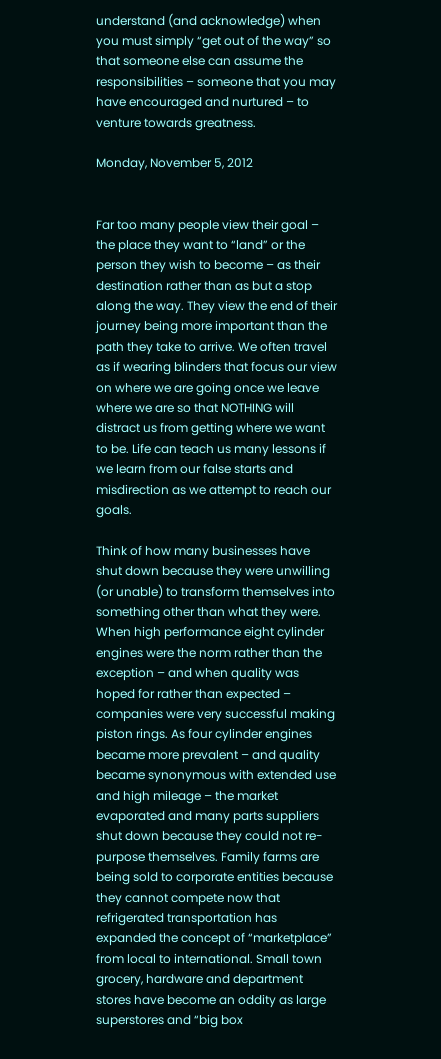understand (and acknowledge) when you must simply “get out of the way” so that someone else can assume the responsibilities – someone that you may have encouraged and nurtured – to venture towards greatness.

Monday, November 5, 2012


Far too many people view their goal – the place they want to “land” or the person they wish to become – as their destination rather than as but a stop along the way. They view the end of their journey being more important than the path they take to arrive. We often travel as if wearing blinders that focus our view on where we are going once we leave where we are so that NOTHING will distract us from getting where we want to be. Life can teach us many lessons if we learn from our false starts and misdirection as we attempt to reach our goals.

Think of how many businesses have shut down because they were unwilling (or unable) to transform themselves into something other than what they were. When high performance eight cylinder engines were the norm rather than the exception – and when quality was hoped for rather than expected – companies were very successful making piston rings. As four cylinder engines became more prevalent – and quality became synonymous with extended use and high mileage – the market evaporated and many parts suppliers shut down because they could not re-purpose themselves. Family farms are being sold to corporate entities because they cannot compete now that refrigerated transportation has expanded the concept of “marketplace” from local to international. Small town grocery, hardware and department stores have become an oddity as large superstores and “big box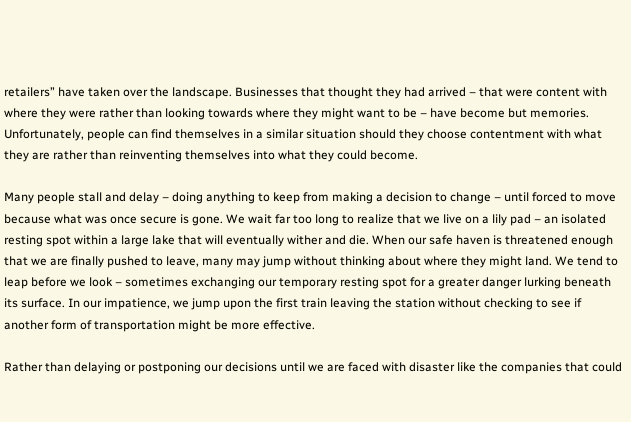retailers” have taken over the landscape. Businesses that thought they had arrived – that were content with where they were rather than looking towards where they might want to be – have become but memories. Unfortunately, people can find themselves in a similar situation should they choose contentment with what they are rather than reinventing themselves into what they could become.

Many people stall and delay – doing anything to keep from making a decision to change – until forced to move because what was once secure is gone. We wait far too long to realize that we live on a lily pad – an isolated resting spot within a large lake that will eventually wither and die. When our safe haven is threatened enough that we are finally pushed to leave, many may jump without thinking about where they might land. We tend to leap before we look – sometimes exchanging our temporary resting spot for a greater danger lurking beneath its surface. In our impatience, we jump upon the first train leaving the station without checking to see if another form of transportation might be more effective.

Rather than delaying or postponing our decisions until we are faced with disaster like the companies that could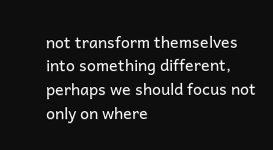not transform themselves into something different, perhaps we should focus not only on where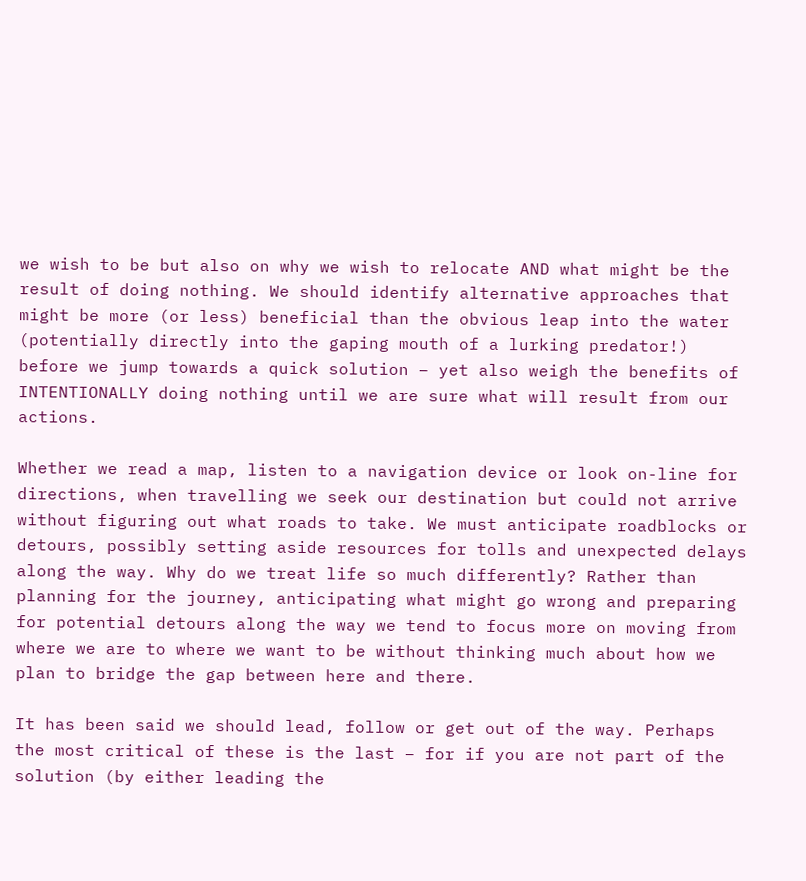we wish to be but also on why we wish to relocate AND what might be the result of doing nothing. We should identify alternative approaches that might be more (or less) beneficial than the obvious leap into the water (potentially directly into the gaping mouth of a lurking predator!) before we jump towards a quick solution – yet also weigh the benefits of INTENTIONALLY doing nothing until we are sure what will result from our actions.

Whether we read a map, listen to a navigation device or look on-line for directions, when travelling we seek our destination but could not arrive without figuring out what roads to take. We must anticipate roadblocks or detours, possibly setting aside resources for tolls and unexpected delays along the way. Why do we treat life so much differently? Rather than planning for the journey, anticipating what might go wrong and preparing for potential detours along the way we tend to focus more on moving from where we are to where we want to be without thinking much about how we plan to bridge the gap between here and there.

It has been said we should lead, follow or get out of the way. Perhaps the most critical of these is the last – for if you are not part of the solution (by either leading the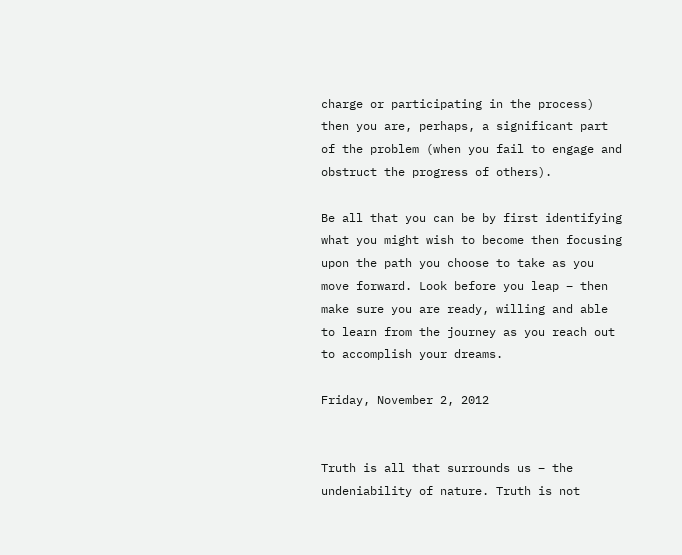charge or participating in the process) then you are, perhaps, a significant part of the problem (when you fail to engage and obstruct the progress of others).

Be all that you can be by first identifying what you might wish to become then focusing upon the path you choose to take as you move forward. Look before you leap – then make sure you are ready, willing and able to learn from the journey as you reach out to accomplish your dreams.

Friday, November 2, 2012


Truth is all that surrounds us – the undeniability of nature. Truth is not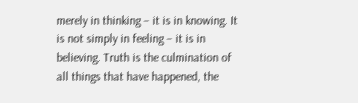merely in thinking – it is in knowing. It is not simply in feeling – it is in believing. Truth is the culmination of all things that have happened, the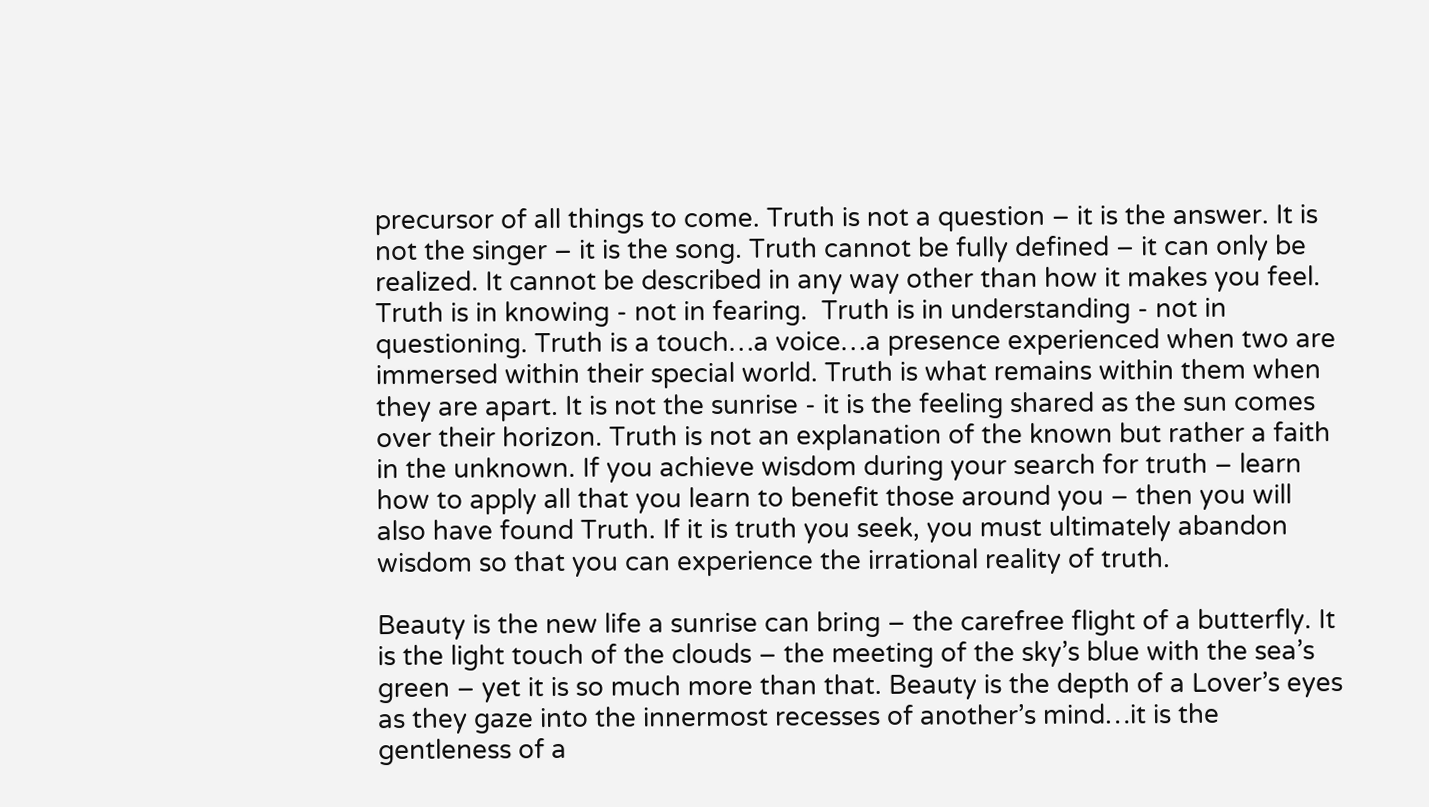precursor of all things to come. Truth is not a question – it is the answer. It is not the singer – it is the song. Truth cannot be fully defined – it can only be realized. It cannot be described in any way other than how it makes you feel. Truth is in knowing - not in fearing.  Truth is in understanding - not in questioning. Truth is a touch…a voice…a presence experienced when two are immersed within their special world. Truth is what remains within them when they are apart. It is not the sunrise - it is the feeling shared as the sun comes over their horizon. Truth is not an explanation of the known but rather a faith in the unknown. If you achieve wisdom during your search for truth – learn how to apply all that you learn to benefit those around you – then you will also have found Truth. If it is truth you seek, you must ultimately abandon wisdom so that you can experience the irrational reality of truth.

Beauty is the new life a sunrise can bring – the carefree flight of a butterfly. It is the light touch of the clouds – the meeting of the sky’s blue with the sea’s green – yet it is so much more than that. Beauty is the depth of a Lover’s eyes as they gaze into the innermost recesses of another’s mind…it is the gentleness of a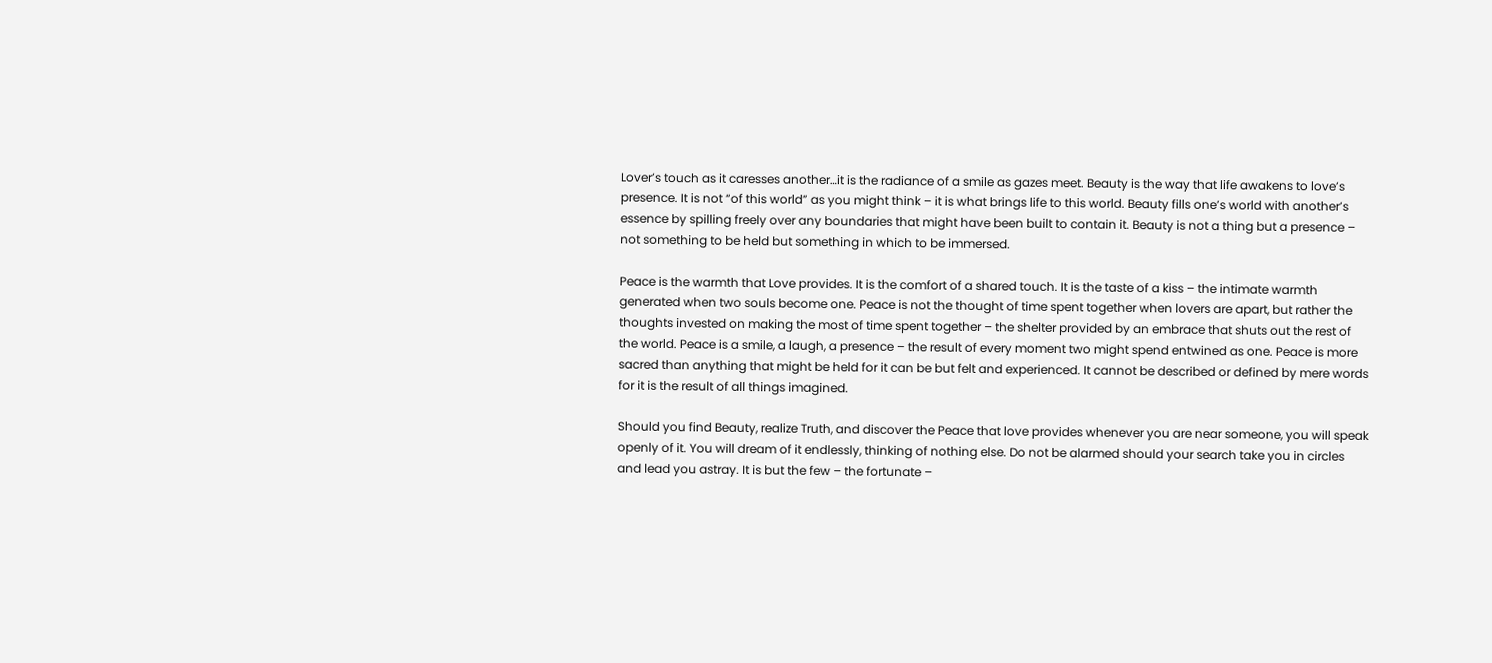Lover’s touch as it caresses another…it is the radiance of a smile as gazes meet. Beauty is the way that life awakens to love’s presence. It is not “of this world” as you might think – it is what brings life to this world. Beauty fills one’s world with another’s essence by spilling freely over any boundaries that might have been built to contain it. Beauty is not a thing but a presence – not something to be held but something in which to be immersed.

Peace is the warmth that Love provides. It is the comfort of a shared touch. It is the taste of a kiss – the intimate warmth generated when two souls become one. Peace is not the thought of time spent together when lovers are apart, but rather the thoughts invested on making the most of time spent together – the shelter provided by an embrace that shuts out the rest of the world. Peace is a smile, a laugh, a presence – the result of every moment two might spend entwined as one. Peace is more sacred than anything that might be held for it can be but felt and experienced. It cannot be described or defined by mere words for it is the result of all things imagined.

Should you find Beauty, realize Truth, and discover the Peace that love provides whenever you are near someone, you will speak openly of it. You will dream of it endlessly, thinking of nothing else. Do not be alarmed should your search take you in circles and lead you astray. It is but the few – the fortunate –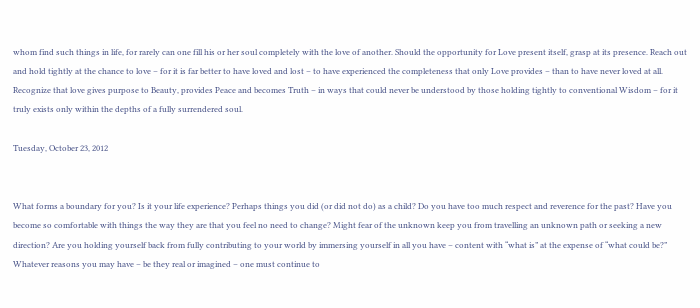whom find such things in life, for rarely can one fill his or her soul completely with the love of another. Should the opportunity for Love present itself, grasp at its presence. Reach out and hold tightly at the chance to love – for it is far better to have loved and lost – to have experienced the completeness that only Love provides – than to have never loved at all. Recognize that love gives purpose to Beauty, provides Peace and becomes Truth – in ways that could never be understood by those holding tightly to conventional Wisdom – for it truly exists only within the depths of a fully surrendered soul.

Tuesday, October 23, 2012


What forms a boundary for you? Is it your life experience? Perhaps things you did (or did not do) as a child? Do you have too much respect and reverence for the past? Have you become so comfortable with things the way they are that you feel no need to change? Might fear of the unknown keep you from travelling an unknown path or seeking a new direction? Are you holding yourself back from fully contributing to your world by immersing yourself in all you have – content with “what is” at the expense of “what could be?” Whatever reasons you may have – be they real or imagined – one must continue to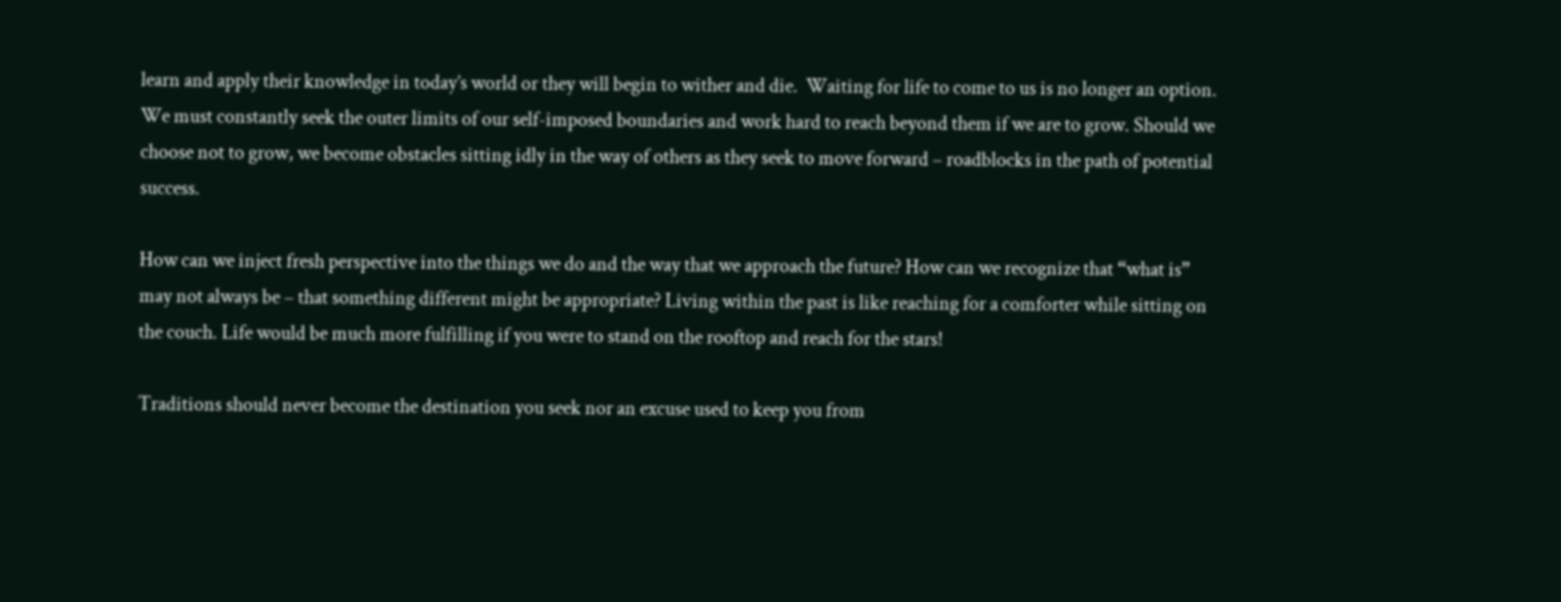learn and apply their knowledge in today’s world or they will begin to wither and die.  Waiting for life to come to us is no longer an option. We must constantly seek the outer limits of our self-imposed boundaries and work hard to reach beyond them if we are to grow. Should we choose not to grow, we become obstacles sitting idly in the way of others as they seek to move forward – roadblocks in the path of potential success.

How can we inject fresh perspective into the things we do and the way that we approach the future? How can we recognize that “what is” may not always be – that something different might be appropriate? Living within the past is like reaching for a comforter while sitting on the couch. Life would be much more fulfilling if you were to stand on the rooftop and reach for the stars!

Traditions should never become the destination you seek nor an excuse used to keep you from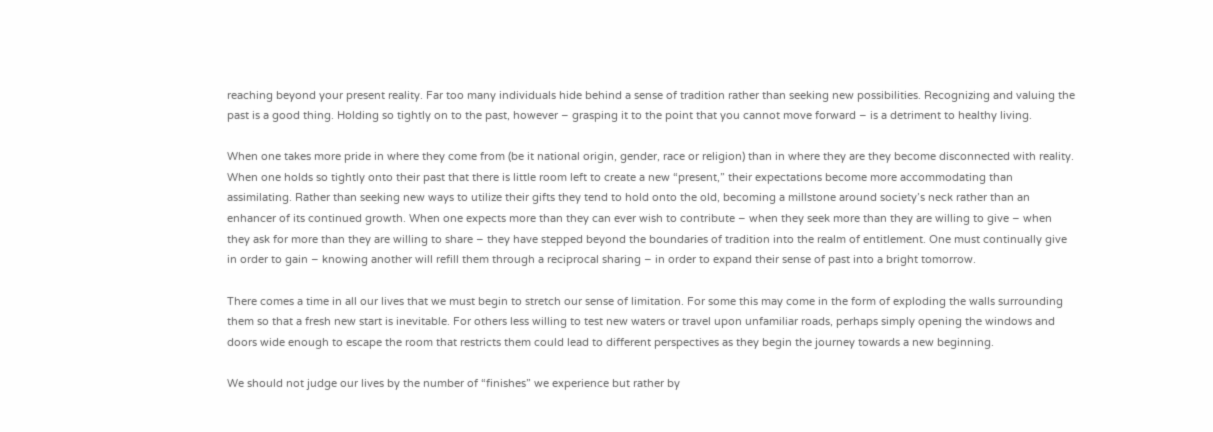reaching beyond your present reality. Far too many individuals hide behind a sense of tradition rather than seeking new possibilities. Recognizing and valuing the past is a good thing. Holding so tightly on to the past, however – grasping it to the point that you cannot move forward – is a detriment to healthy living.

When one takes more pride in where they come from (be it national origin, gender, race or religion) than in where they are they become disconnected with reality. When one holds so tightly onto their past that there is little room left to create a new “present,” their expectations become more accommodating than assimilating. Rather than seeking new ways to utilize their gifts they tend to hold onto the old, becoming a millstone around society’s neck rather than an enhancer of its continued growth. When one expects more than they can ever wish to contribute – when they seek more than they are willing to give – when they ask for more than they are willing to share – they have stepped beyond the boundaries of tradition into the realm of entitlement. One must continually give in order to gain – knowing another will refill them through a reciprocal sharing – in order to expand their sense of past into a bright tomorrow.

There comes a time in all our lives that we must begin to stretch our sense of limitation. For some this may come in the form of exploding the walls surrounding them so that a fresh new start is inevitable. For others less willing to test new waters or travel upon unfamiliar roads, perhaps simply opening the windows and doors wide enough to escape the room that restricts them could lead to different perspectives as they begin the journey towards a new beginning.

We should not judge our lives by the number of “finishes” we experience but rather by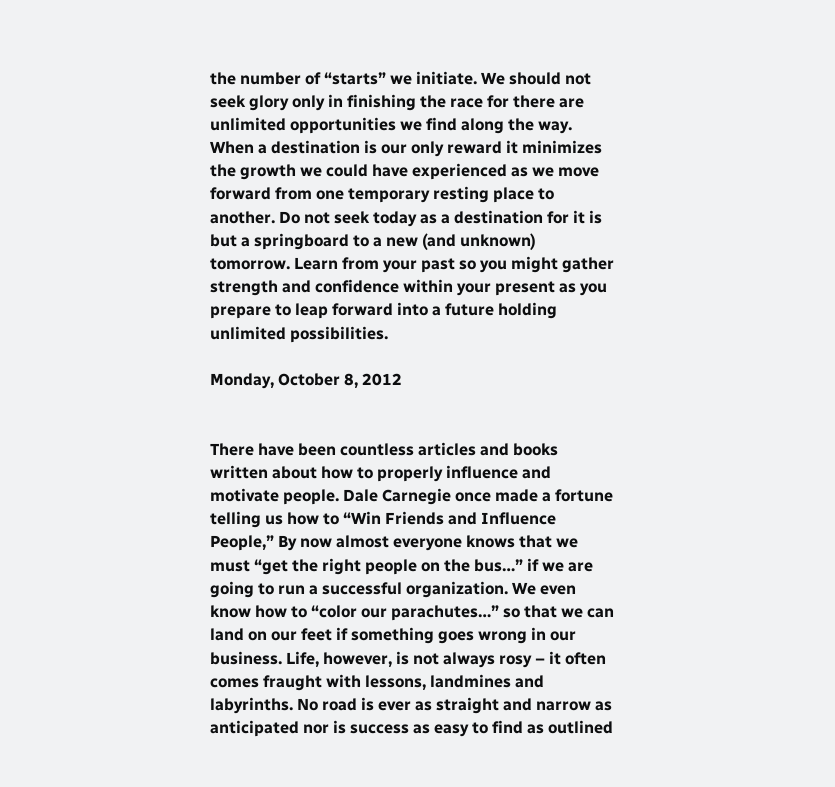the number of “starts” we initiate. We should not seek glory only in finishing the race for there are unlimited opportunities we find along the way. When a destination is our only reward it minimizes the growth we could have experienced as we move forward from one temporary resting place to another. Do not seek today as a destination for it is but a springboard to a new (and unknown) tomorrow. Learn from your past so you might gather strength and confidence within your present as you prepare to leap forward into a future holding unlimited possibilities.

Monday, October 8, 2012


There have been countless articles and books written about how to properly influence and motivate people. Dale Carnegie once made a fortune telling us how to “Win Friends and Influence People,” By now almost everyone knows that we must “get the right people on the bus…” if we are going to run a successful organization. We even know how to “color our parachutes…” so that we can land on our feet if something goes wrong in our business. Life, however, is not always rosy – it often comes fraught with lessons, landmines and labyrinths. No road is ever as straight and narrow as anticipated nor is success as easy to find as outlined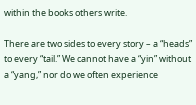within the books others write.

There are two sides to every story – a “heads” to every “tail.” We cannot have a “yin” without a “yang,” nor do we often experience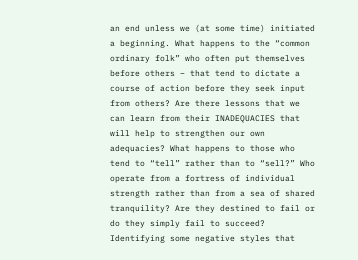an end unless we (at some time) initiated a beginning. What happens to the “common ordinary folk” who often put themselves before others – that tend to dictate a course of action before they seek input from others? Are there lessons that we can learn from their INADEQUACIES that will help to strengthen our own adequacies? What happens to those who tend to “tell” rather than to “sell?” Who operate from a fortress of individual strength rather than from a sea of shared tranquility? Are they destined to fail or do they simply fail to succeed? Identifying some negative styles that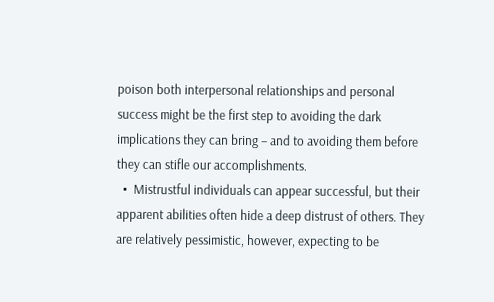poison both interpersonal relationships and personal success might be the first step to avoiding the dark implications they can bring – and to avoiding them before they can stifle our accomplishments.
  •  Mistrustful individuals can appear successful, but their apparent abilities often hide a deep distrust of others. They are relatively pessimistic, however, expecting to be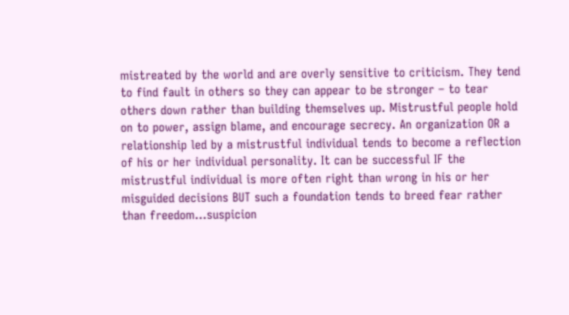mistreated by the world and are overly sensitive to criticism. They tend to find fault in others so they can appear to be stronger – to tear others down rather than building themselves up. Mistrustful people hold on to power, assign blame, and encourage secrecy. An organization OR a relationship led by a mistrustful individual tends to become a reflection of his or her individual personality. It can be successful IF the mistrustful individual is more often right than wrong in his or her misguided decisions BUT such a foundation tends to breed fear rather than freedom…suspicion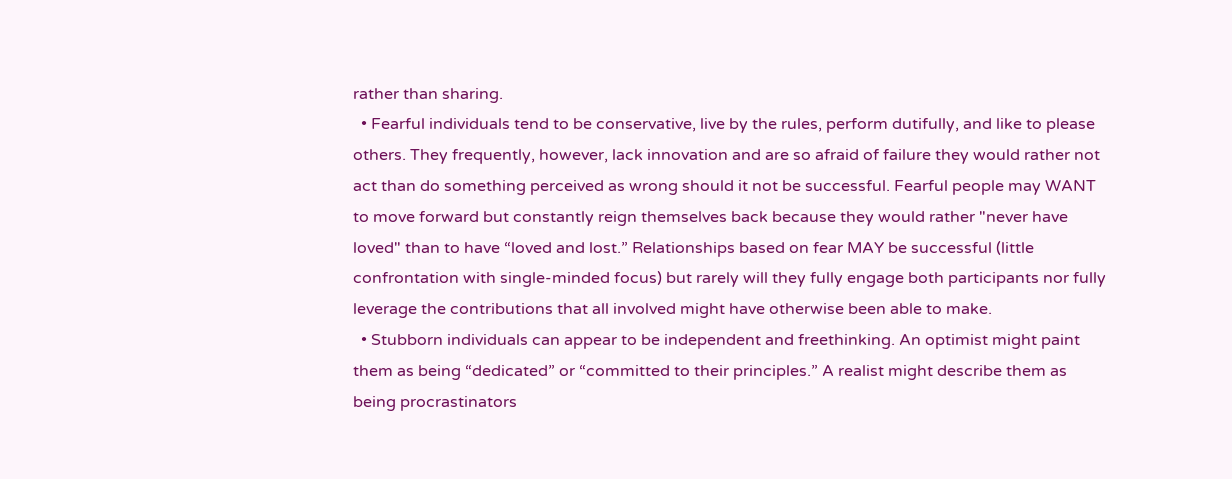rather than sharing.
  • Fearful individuals tend to be conservative, live by the rules, perform dutifully, and like to please others. They frequently, however, lack innovation and are so afraid of failure they would rather not act than do something perceived as wrong should it not be successful. Fearful people may WANT to move forward but constantly reign themselves back because they would rather "never have loved" than to have “loved and lost.” Relationships based on fear MAY be successful (little confrontation with single-minded focus) but rarely will they fully engage both participants nor fully leverage the contributions that all involved might have otherwise been able to make.
  • Stubborn individuals can appear to be independent and freethinking. An optimist might paint them as being “dedicated” or “committed to their principles.” A realist might describe them as being procrastinators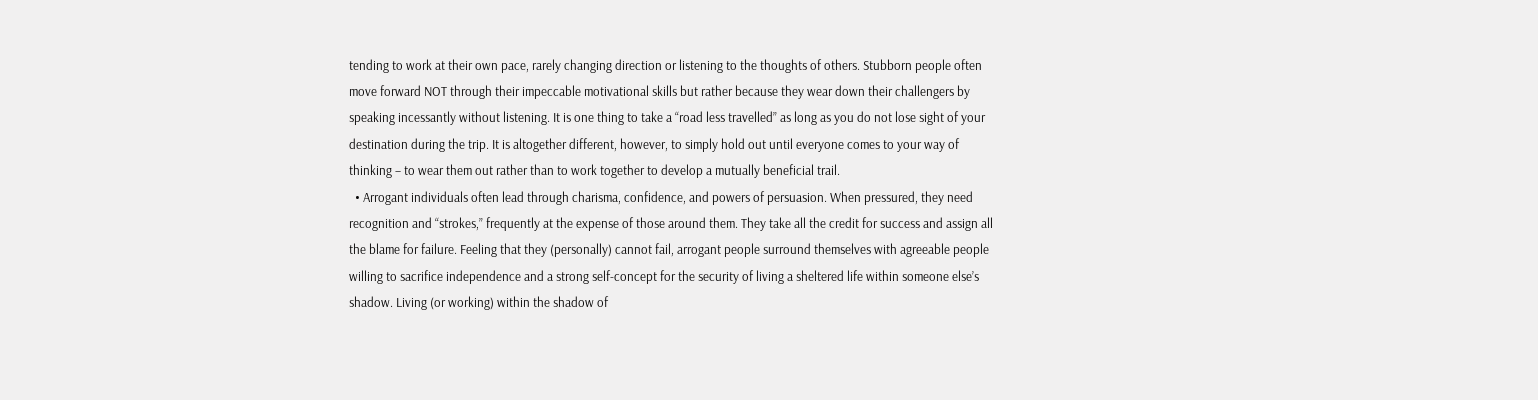tending to work at their own pace, rarely changing direction or listening to the thoughts of others. Stubborn people often move forward NOT through their impeccable motivational skills but rather because they wear down their challengers by speaking incessantly without listening. It is one thing to take a “road less travelled” as long as you do not lose sight of your destination during the trip. It is altogether different, however, to simply hold out until everyone comes to your way of thinking – to wear them out rather than to work together to develop a mutually beneficial trail.
  • Arrogant individuals often lead through charisma, confidence, and powers of persuasion. When pressured, they need recognition and “strokes,” frequently at the expense of those around them. They take all the credit for success and assign all the blame for failure. Feeling that they (personally) cannot fail, arrogant people surround themselves with agreeable people willing to sacrifice independence and a strong self-concept for the security of living a sheltered life within someone else’s shadow. Living (or working) within the shadow of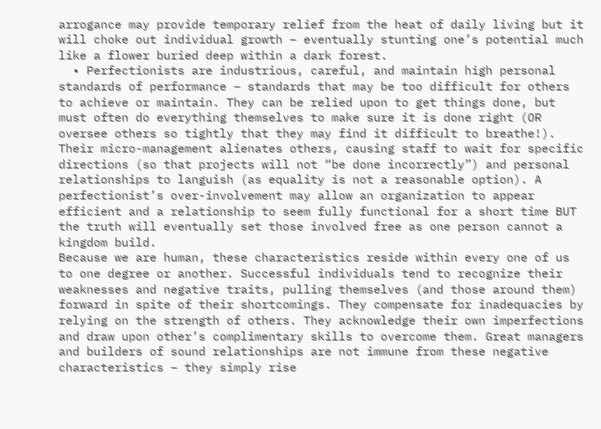arrogance may provide temporary relief from the heat of daily living but it will choke out individual growth – eventually stunting one’s potential much like a flower buried deep within a dark forest.
  • Perfectionists are industrious, careful, and maintain high personal standards of performance – standards that may be too difficult for others to achieve or maintain. They can be relied upon to get things done, but must often do everything themselves to make sure it is done right (OR oversee others so tightly that they may find it difficult to breathe!). Their micro-management alienates others, causing staff to wait for specific directions (so that projects will not “be done incorrectly”) and personal relationships to languish (as equality is not a reasonable option). A perfectionist’s over-involvement may allow an organization to appear efficient and a relationship to seem fully functional for a short time BUT the truth will eventually set those involved free as one person cannot a kingdom build.
Because we are human, these characteristics reside within every one of us to one degree or another. Successful individuals tend to recognize their weaknesses and negative traits, pulling themselves (and those around them) forward in spite of their shortcomings. They compensate for inadequacies by relying on the strength of others. They acknowledge their own imperfections and draw upon other’s complimentary skills to overcome them. Great managers and builders of sound relationships are not immune from these negative characteristics – they simply rise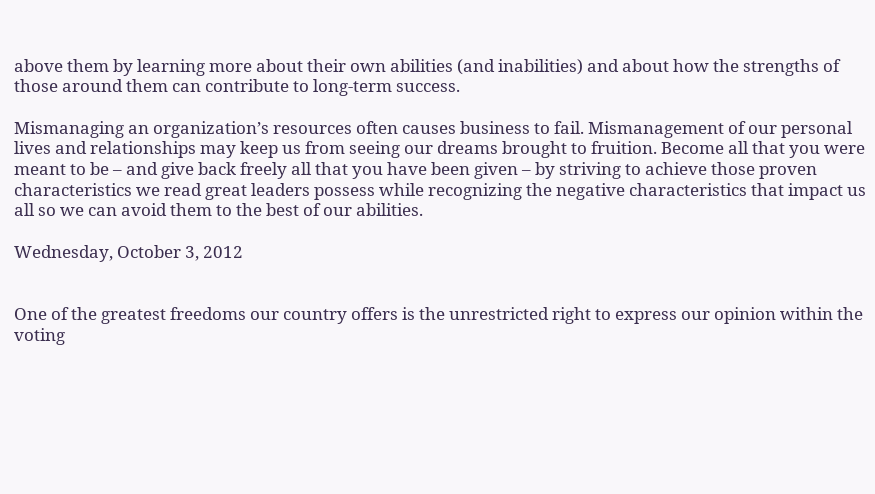above them by learning more about their own abilities (and inabilities) and about how the strengths of those around them can contribute to long-term success.

Mismanaging an organization’s resources often causes business to fail. Mismanagement of our personal lives and relationships may keep us from seeing our dreams brought to fruition. Become all that you were meant to be – and give back freely all that you have been given – by striving to achieve those proven characteristics we read great leaders possess while recognizing the negative characteristics that impact us all so we can avoid them to the best of our abilities.

Wednesday, October 3, 2012


One of the greatest freedoms our country offers is the unrestricted right to express our opinion within the voting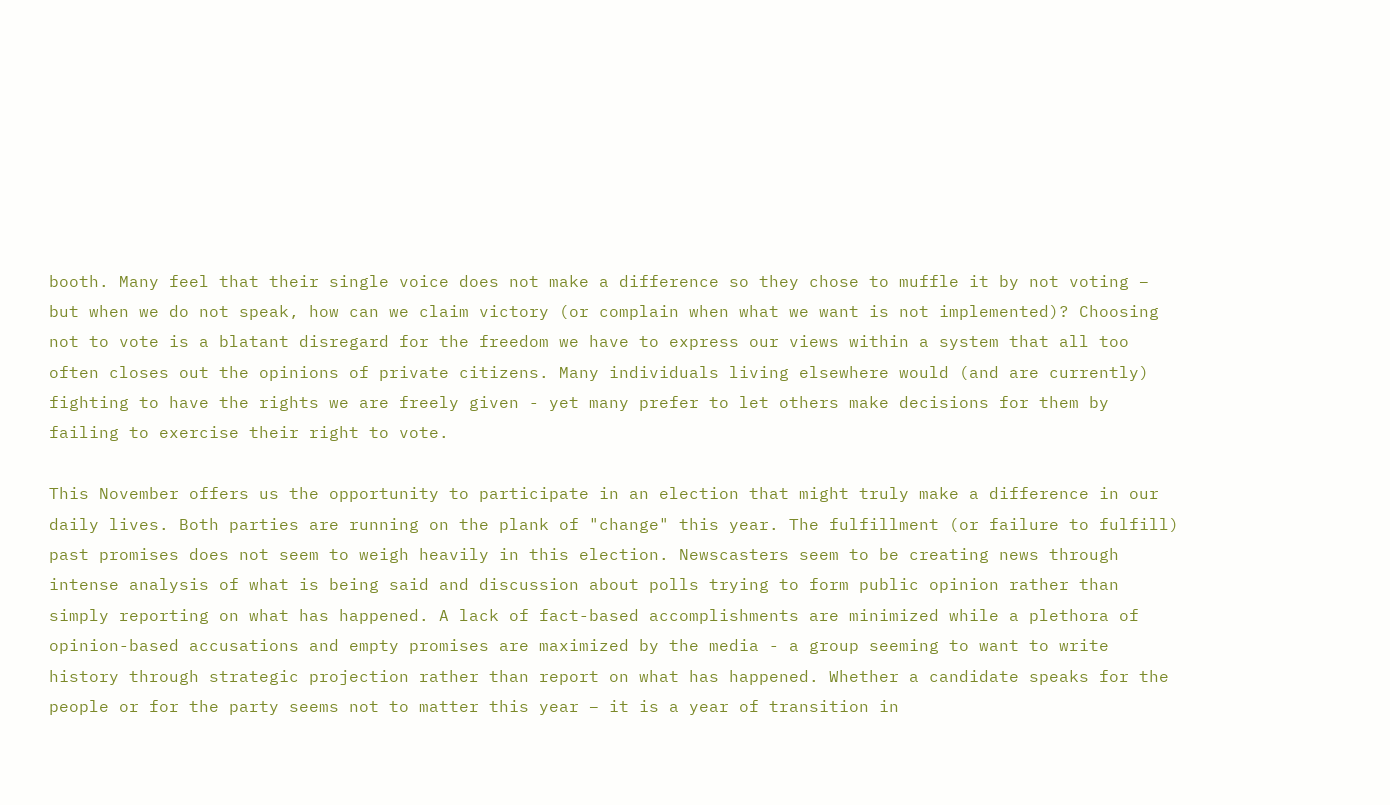booth. Many feel that their single voice does not make a difference so they chose to muffle it by not voting – but when we do not speak, how can we claim victory (or complain when what we want is not implemented)? Choosing not to vote is a blatant disregard for the freedom we have to express our views within a system that all too often closes out the opinions of private citizens. Many individuals living elsewhere would (and are currently) fighting to have the rights we are freely given - yet many prefer to let others make decisions for them by failing to exercise their right to vote.

This November offers us the opportunity to participate in an election that might truly make a difference in our daily lives. Both parties are running on the plank of "change" this year. The fulfillment (or failure to fulfill) past promises does not seem to weigh heavily in this election. Newscasters seem to be creating news through intense analysis of what is being said and discussion about polls trying to form public opinion rather than simply reporting on what has happened. A lack of fact-based accomplishments are minimized while a plethora of opinion-based accusations and empty promises are maximized by the media - a group seeming to want to write history through strategic projection rather than report on what has happened. Whether a candidate speaks for the people or for the party seems not to matter this year – it is a year of transition in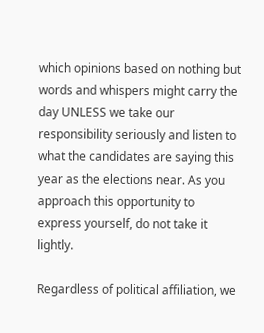which opinions based on nothing but words and whispers might carry the day UNLESS we take our responsibility seriously and listen to what the candidates are saying this year as the elections near. As you approach this opportunity to express yourself, do not take it lightly.

Regardless of political affiliation, we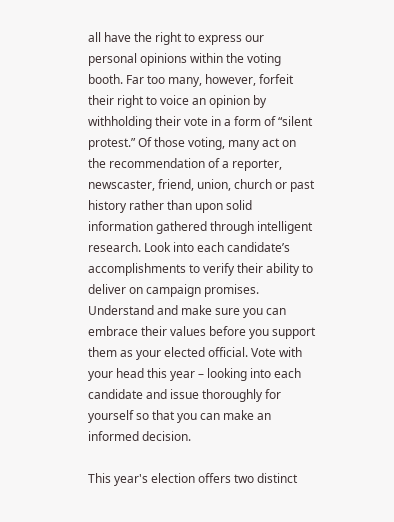all have the right to express our personal opinions within the voting booth. Far too many, however, forfeit their right to voice an opinion by withholding their vote in a form of “silent protest.” Of those voting, many act on the recommendation of a reporter, newscaster, friend, union, church or past history rather than upon solid information gathered through intelligent research. Look into each candidate’s accomplishments to verify their ability to deliver on campaign promises. Understand and make sure you can embrace their values before you support them as your elected official. Vote with your head this year – looking into each candidate and issue thoroughly for yourself so that you can make an informed decision.

This year's election offers two distinct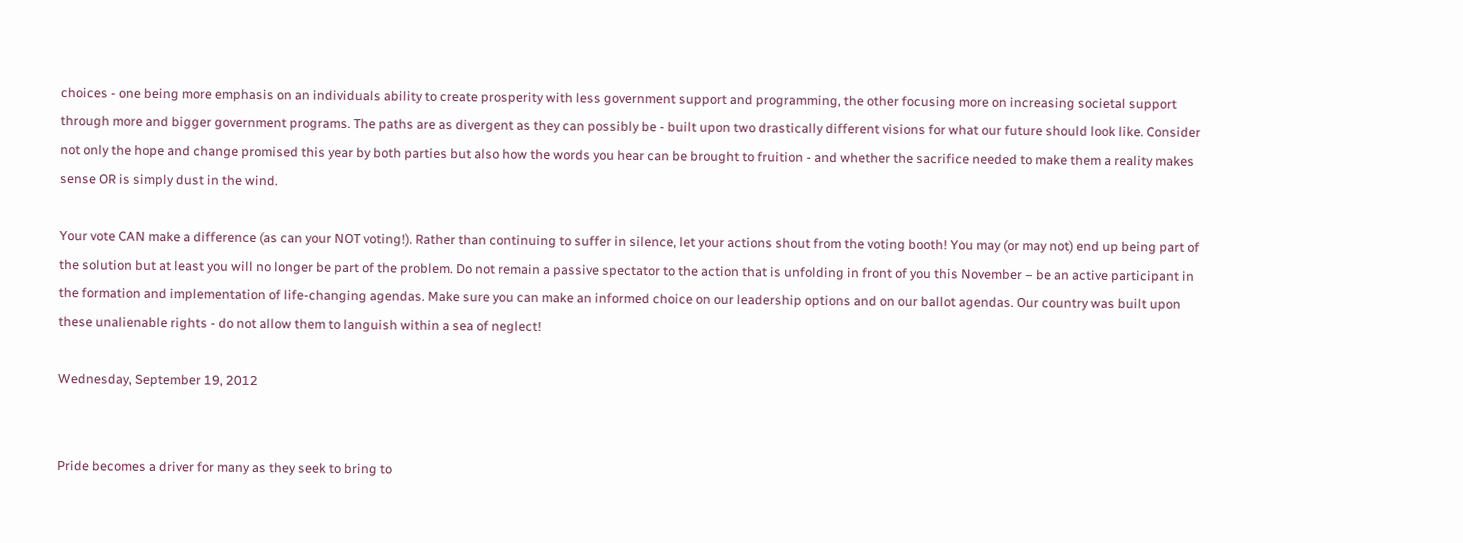choices - one being more emphasis on an individuals ability to create prosperity with less government support and programming, the other focusing more on increasing societal support through more and bigger government programs. The paths are as divergent as they can possibly be - built upon two drastically different visions for what our future should look like. Consider not only the hope and change promised this year by both parties but also how the words you hear can be brought to fruition - and whether the sacrifice needed to make them a reality makes sense OR is simply dust in the wind.

Your vote CAN make a difference (as can your NOT voting!). Rather than continuing to suffer in silence, let your actions shout from the voting booth! You may (or may not) end up being part of the solution but at least you will no longer be part of the problem. Do not remain a passive spectator to the action that is unfolding in front of you this November – be an active participant in the formation and implementation of life-changing agendas. Make sure you can make an informed choice on our leadership options and on our ballot agendas. Our country was built upon these unalienable rights - do not allow them to languish within a sea of neglect!

Wednesday, September 19, 2012


Pride becomes a driver for many as they seek to bring to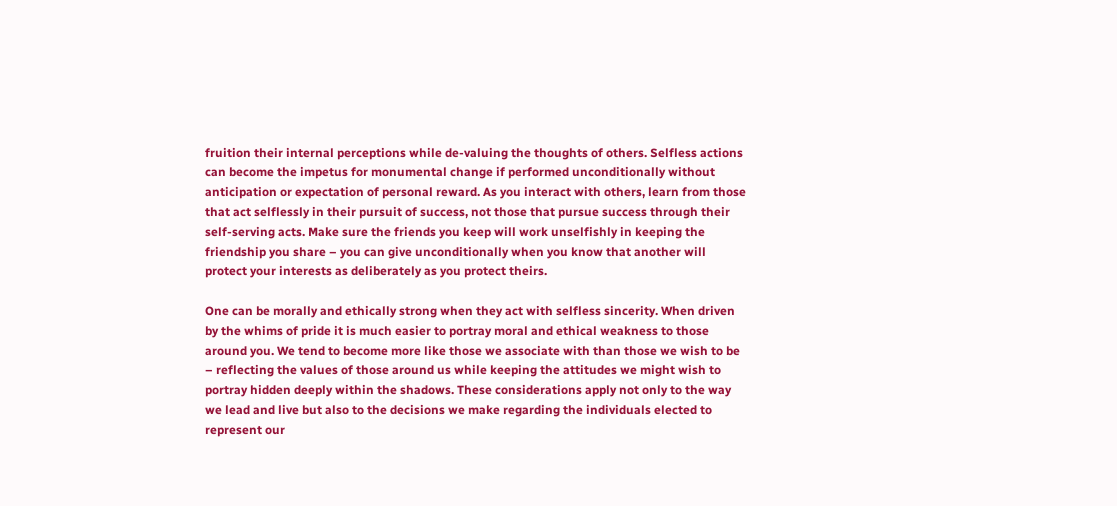fruition their internal perceptions while de-valuing the thoughts of others. Selfless actions can become the impetus for monumental change if performed unconditionally without anticipation or expectation of personal reward. As you interact with others, learn from those that act selflessly in their pursuit of success, not those that pursue success through their self-serving acts. Make sure the friends you keep will work unselfishly in keeping the friendship you share – you can give unconditionally when you know that another will protect your interests as deliberately as you protect theirs.

One can be morally and ethically strong when they act with selfless sincerity. When driven by the whims of pride it is much easier to portray moral and ethical weakness to those around you. We tend to become more like those we associate with than those we wish to be – reflecting the values of those around us while keeping the attitudes we might wish to portray hidden deeply within the shadows. These considerations apply not only to the way we lead and live but also to the decisions we make regarding the individuals elected to represent our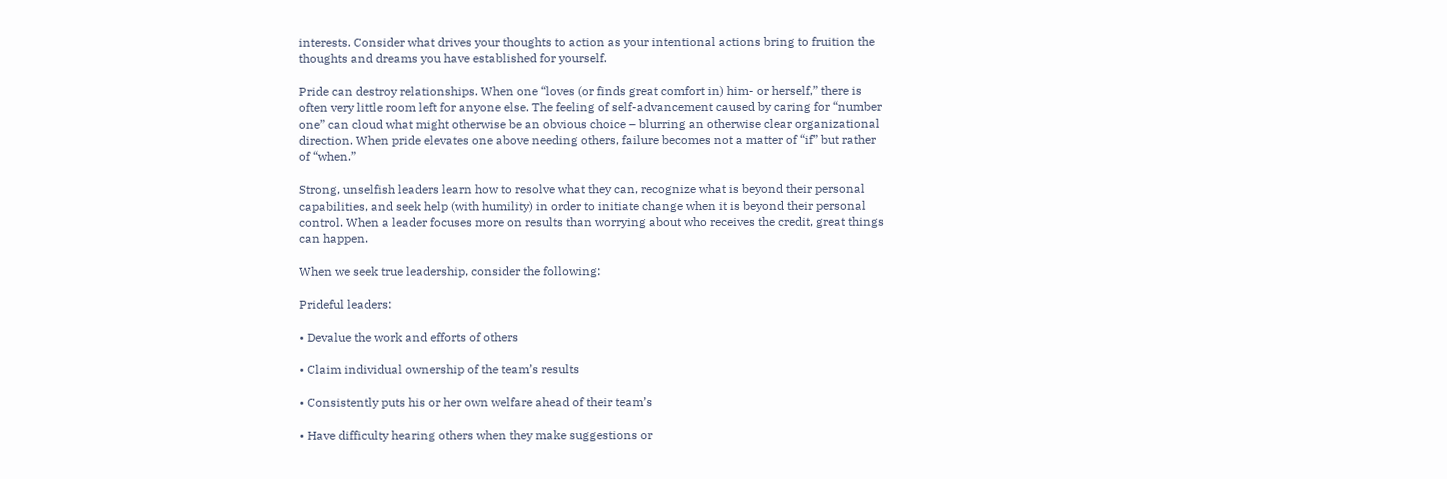interests. Consider what drives your thoughts to action as your intentional actions bring to fruition the thoughts and dreams you have established for yourself.

Pride can destroy relationships. When one “loves (or finds great comfort in) him- or herself,” there is often very little room left for anyone else. The feeling of self-advancement caused by caring for “number one” can cloud what might otherwise be an obvious choice – blurring an otherwise clear organizational direction. When pride elevates one above needing others, failure becomes not a matter of “if” but rather of “when.”

Strong, unselfish leaders learn how to resolve what they can, recognize what is beyond their personal capabilities, and seek help (with humility) in order to initiate change when it is beyond their personal control. When a leader focuses more on results than worrying about who receives the credit, great things can happen.

When we seek true leadership, consider the following:

Prideful leaders:

• Devalue the work and efforts of others

• Claim individual ownership of the team’s results

• Consistently puts his or her own welfare ahead of their team’s

• Have difficulty hearing others when they make suggestions or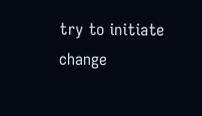try to initiate change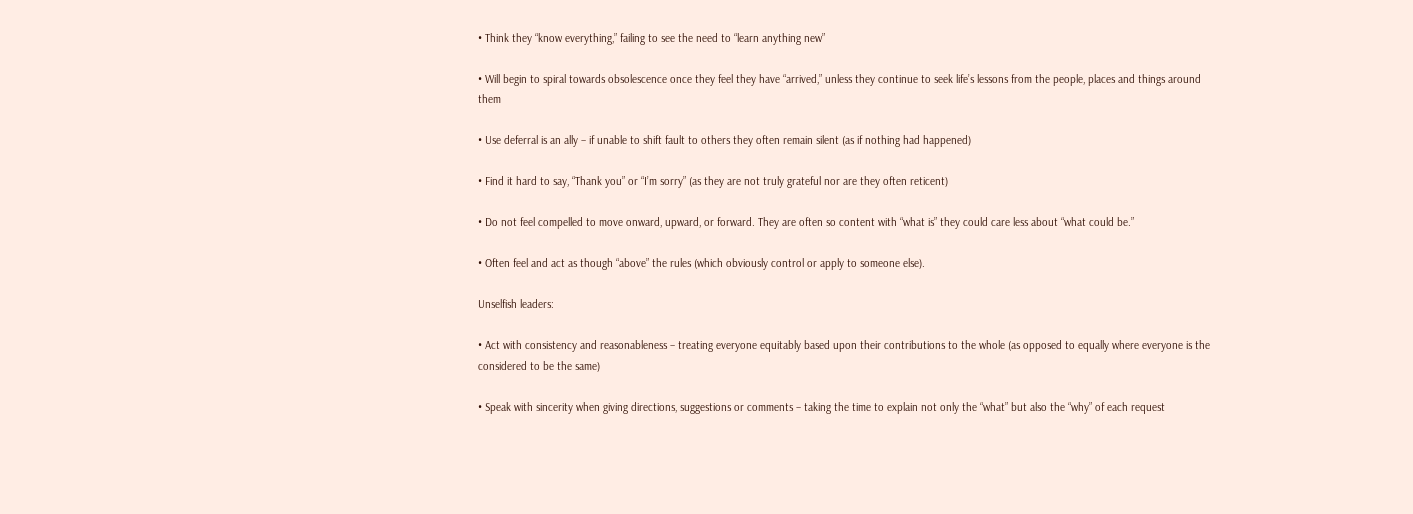• Think they “know everything,” failing to see the need to “learn anything new”

• Will begin to spiral towards obsolescence once they feel they have “arrived,” unless they continue to seek life’s lessons from the people, places and things around them

• Use deferral is an ally – if unable to shift fault to others they often remain silent (as if nothing had happened)

• Find it hard to say, “Thank you” or “I’m sorry” (as they are not truly grateful nor are they often reticent)

• Do not feel compelled to move onward, upward, or forward. They are often so content with “what is” they could care less about “what could be.”

• Often feel and act as though “above” the rules (which obviously control or apply to someone else).

Unselfish leaders:

• Act with consistency and reasonableness – treating everyone equitably based upon their contributions to the whole (as opposed to equally where everyone is the considered to be the same)

• Speak with sincerity when giving directions, suggestions or comments – taking the time to explain not only the “what” but also the “why” of each request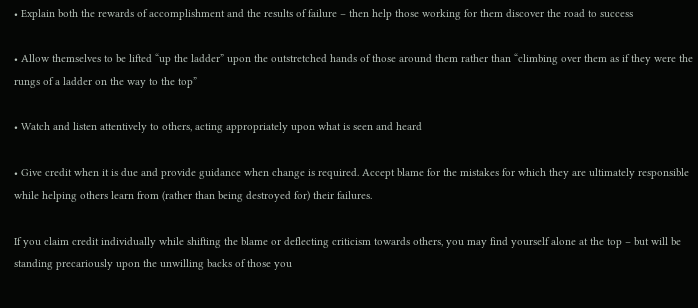• Explain both the rewards of accomplishment and the results of failure – then help those working for them discover the road to success

• Allow themselves to be lifted “up the ladder” upon the outstretched hands of those around them rather than “climbing over them as if they were the rungs of a ladder on the way to the top”

• Watch and listen attentively to others, acting appropriately upon what is seen and heard

• Give credit when it is due and provide guidance when change is required. Accept blame for the mistakes for which they are ultimately responsible while helping others learn from (rather than being destroyed for) their failures.

If you claim credit individually while shifting the blame or deflecting criticism towards others, you may find yourself alone at the top – but will be standing precariously upon the unwilling backs of those you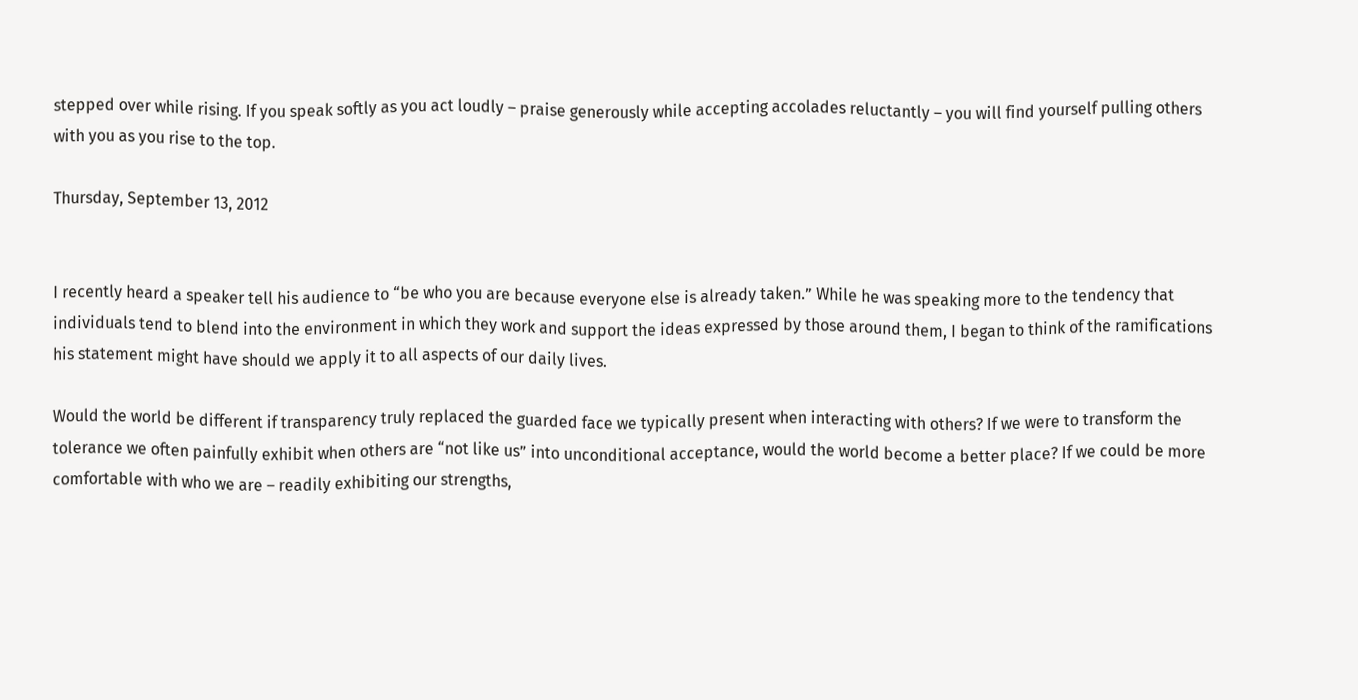stepped over while rising. If you speak softly as you act loudly – praise generously while accepting accolades reluctantly – you will find yourself pulling others with you as you rise to the top.

Thursday, September 13, 2012


I recently heard a speaker tell his audience to “be who you are because everyone else is already taken.” While he was speaking more to the tendency that individuals tend to blend into the environment in which they work and support the ideas expressed by those around them, I began to think of the ramifications his statement might have should we apply it to all aspects of our daily lives.

Would the world be different if transparency truly replaced the guarded face we typically present when interacting with others? If we were to transform the tolerance we often painfully exhibit when others are “not like us” into unconditional acceptance, would the world become a better place? If we could be more comfortable with who we are – readily exhibiting our strengths,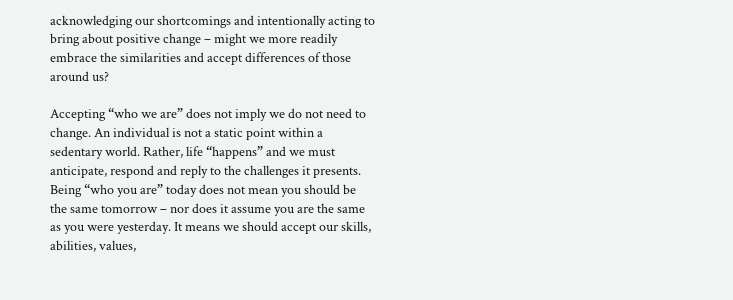acknowledging our shortcomings and intentionally acting to bring about positive change – might we more readily embrace the similarities and accept differences of those around us?

Accepting “who we are” does not imply we do not need to change. An individual is not a static point within a sedentary world. Rather, life “happens” and we must anticipate, respond and reply to the challenges it presents. Being “who you are” today does not mean you should be the same tomorrow – nor does it assume you are the same as you were yesterday. It means we should accept our skills, abilities, values,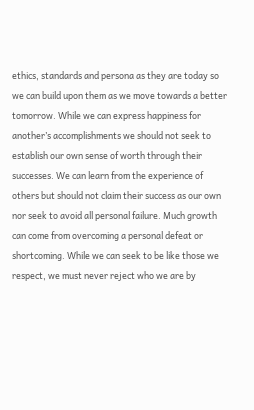ethics, standards and persona as they are today so we can build upon them as we move towards a better tomorrow. While we can express happiness for another’s accomplishments we should not seek to establish our own sense of worth through their successes. We can learn from the experience of others but should not claim their success as our own nor seek to avoid all personal failure. Much growth can come from overcoming a personal defeat or shortcoming. While we can seek to be like those we respect, we must never reject who we are by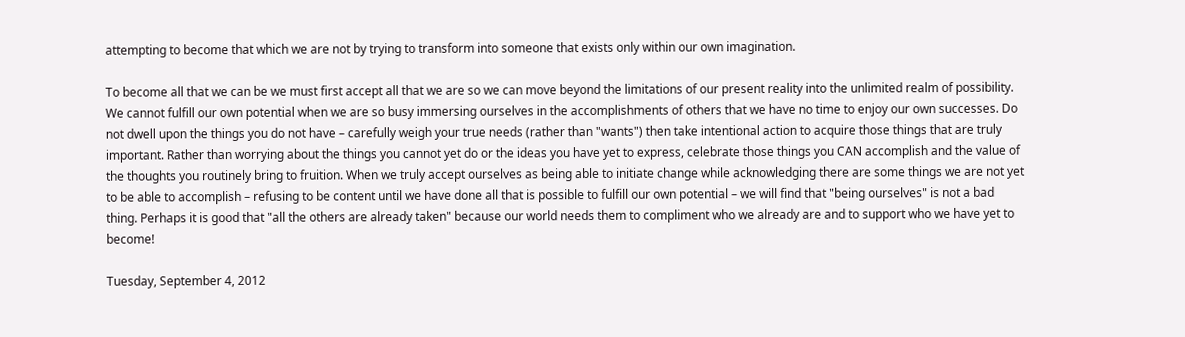attempting to become that which we are not by trying to transform into someone that exists only within our own imagination.

To become all that we can be we must first accept all that we are so we can move beyond the limitations of our present reality into the unlimited realm of possibility. We cannot fulfill our own potential when we are so busy immersing ourselves in the accomplishments of others that we have no time to enjoy our own successes. Do not dwell upon the things you do not have – carefully weigh your true needs (rather than "wants") then take intentional action to acquire those things that are truly important. Rather than worrying about the things you cannot yet do or the ideas you have yet to express, celebrate those things you CAN accomplish and the value of the thoughts you routinely bring to fruition. When we truly accept ourselves as being able to initiate change while acknowledging there are some things we are not yet to be able to accomplish – refusing to be content until we have done all that is possible to fulfill our own potential – we will find that "being ourselves" is not a bad thing. Perhaps it is good that "all the others are already taken" because our world needs them to compliment who we already are and to support who we have yet to become!

Tuesday, September 4, 2012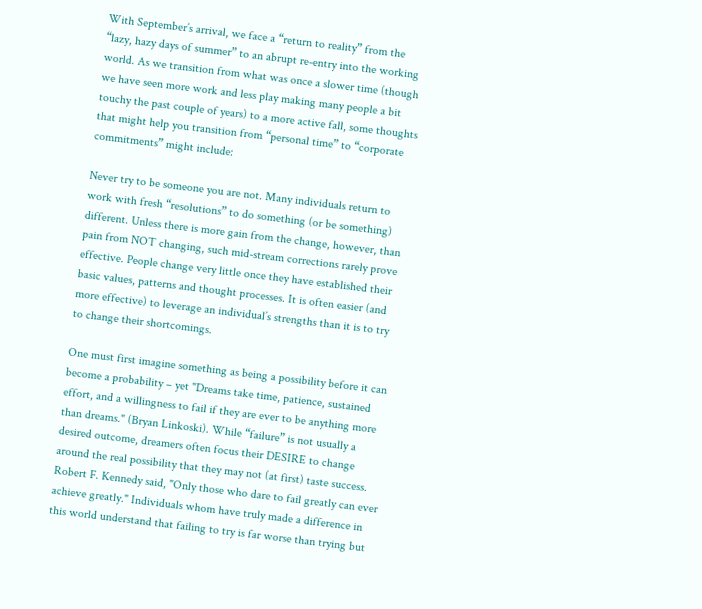With September’s arrival, we face a “return to reality” from the “lazy, hazy days of summer” to an abrupt re-entry into the working world. As we transition from what was once a slower time (though we have seen more work and less play making many people a bit touchy the past couple of years) to a more active fall, some thoughts that might help you transition from “personal time” to “corporate commitments” might include:

Never try to be someone you are not. Many individuals return to work with fresh “resolutions” to do something (or be something) different. Unless there is more gain from the change, however, than pain from NOT changing, such mid-stream corrections rarely prove effective. People change very little once they have established their basic values, patterns and thought processes. It is often easier (and more effective) to leverage an individual’s strengths than it is to try to change their shortcomings.

One must first imagine something as being a possibility before it can become a probability – yet "Dreams take time, patience, sustained effort, and a willingness to fail if they are ever to be anything more than dreams." (Bryan Linkoski). While “failure” is not usually a desired outcome, dreamers often focus their DESIRE to change around the real possibility that they may not (at first) taste success. Robert F. Kennedy said, "Only those who dare to fail greatly can ever achieve greatly." Individuals whom have truly made a difference in this world understand that failing to try is far worse than trying but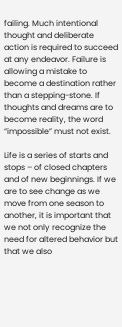failing. Much intentional thought and deliberate action is required to succeed at any endeavor. Failure is allowing a mistake to become a destination rather than a stepping-stone. If thoughts and dreams are to become reality, the word “impossible” must not exist.

Life is a series of starts and stops – of closed chapters and of new beginnings. If we are to see change as we move from one season to another, it is important that we not only recognize the need for altered behavior but that we also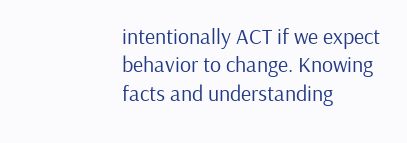intentionally ACT if we expect behavior to change. Knowing facts and understanding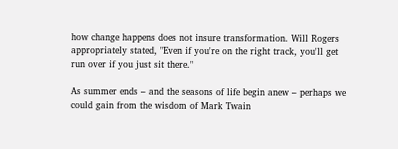how change happens does not insure transformation. Will Rogers appropriately stated, "Even if you're on the right track, you'll get run over if you just sit there."

As summer ends – and the seasons of life begin anew – perhaps we could gain from the wisdom of Mark Twain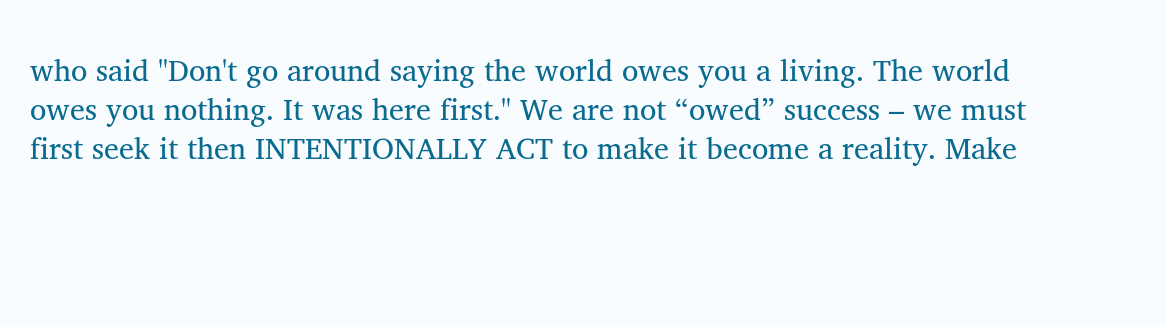who said "Don't go around saying the world owes you a living. The world owes you nothing. It was here first." We are not “owed” success – we must first seek it then INTENTIONALLY ACT to make it become a reality. Make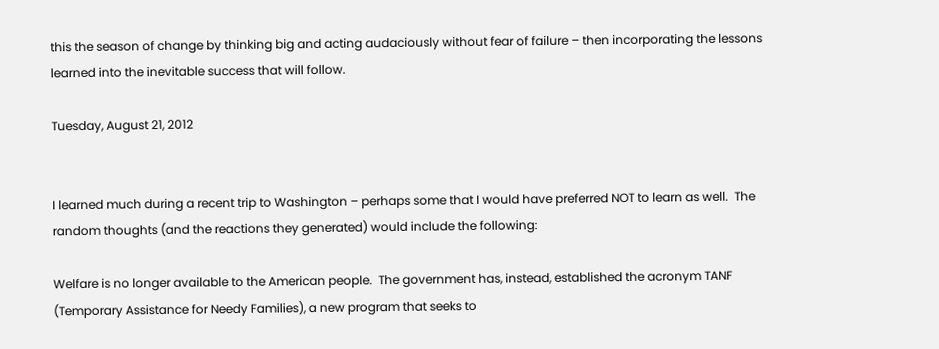this the season of change by thinking big and acting audaciously without fear of failure – then incorporating the lessons learned into the inevitable success that will follow.

Tuesday, August 21, 2012


I learned much during a recent trip to Washington – perhaps some that I would have preferred NOT to learn as well.  The random thoughts (and the reactions they generated) would include the following:

Welfare is no longer available to the American people.  The government has, instead, established the acronym TANF (Temporary Assistance for Needy Families), a new program that seeks to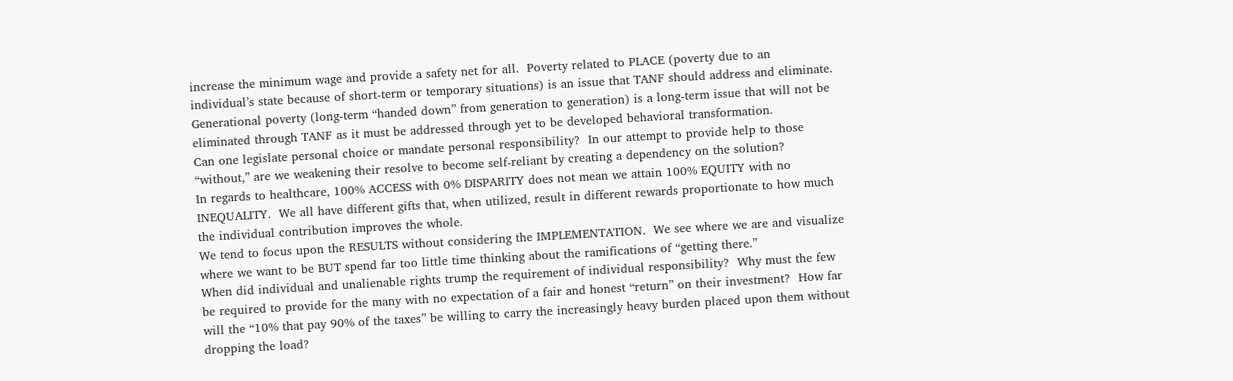increase the minimum wage and provide a safety net for all.  Poverty related to PLACE (poverty due to an individual’s state because of short-term or temporary situations) is an issue that TANF should address and eliminate.  Generational poverty (long-term “handed down” from generation to generation) is a long-term issue that will not be eliminated through TANF as it must be addressed through yet to be developed behavioral transformation.
Can one legislate personal choice or mandate personal responsibility?  In our attempt to provide help to those “without,” are we weakening their resolve to become self-reliant by creating a dependency on the solution?
In regards to healthcare, 100% ACCESS with 0% DISPARITY does not mean we attain 100% EQUITY with no INEQUALITY.  We all have different gifts that, when utilized, result in different rewards proportionate to how much the individual contribution improves the whole.
We tend to focus upon the RESULTS without considering the IMPLEMENTATION.  We see where we are and visualize where we want to be BUT spend far too little time thinking about the ramifications of “getting there.”
When did individual and unalienable rights trump the requirement of individual responsibility?  Why must the few be required to provide for the many with no expectation of a fair and honest “return” on their investment?  How far will the “10% that pay 90% of the taxes” be willing to carry the increasingly heavy burden placed upon them without dropping the load?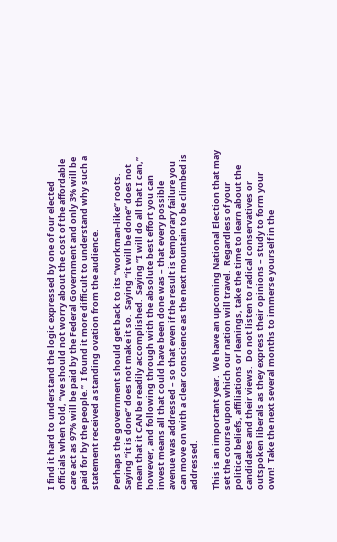I find it hard to understand the logic expressed by one of our elected officials when told, “we should not worry about the cost of the affordable care act as 97% will be paid by the Federal Government and only 3% will be paid for by the people.”  I found it more difficult to understand why such a statement received a standing ovation from the audience.

Perhaps the government should get back to its “workman-like” roots.  Saying “it is done” does not make it so.  Saying “it will be done” does not mean that it CAN be readily accomplished.  Saying “I will do all that I can,” however, and following through with the absolute best effort you can invest means all that could have been done was – that every possible avenue was addressed – so that even if the result is temporary failure you can move on with a clear conscience as the next mountain to be climbed is addressed.

This is an important year.  We have an upcoming National Election that may set the course upon which our nation will travel.  Regardless of your political beliefs, affiliations or leanings, take the time to learn about the candidates and their views.  Do not listen to radical conservatives or outspoken liberals as they express their opinions – study to form your own!  Take the next several months to immerse yourself in the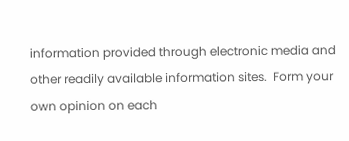information provided through electronic media and other readily available information sites.  Form your own opinion on each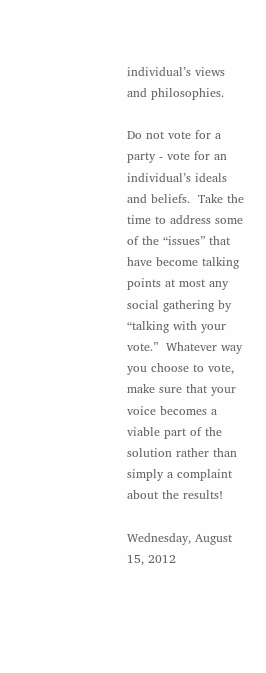individual’s views and philosophies.

Do not vote for a party - vote for an individual’s ideals and beliefs.  Take the time to address some of the “issues” that have become talking points at most any social gathering by “talking with your vote.”  Whatever way you choose to vote, make sure that your voice becomes a viable part of the solution rather than simply a complaint about the results!

Wednesday, August 15, 2012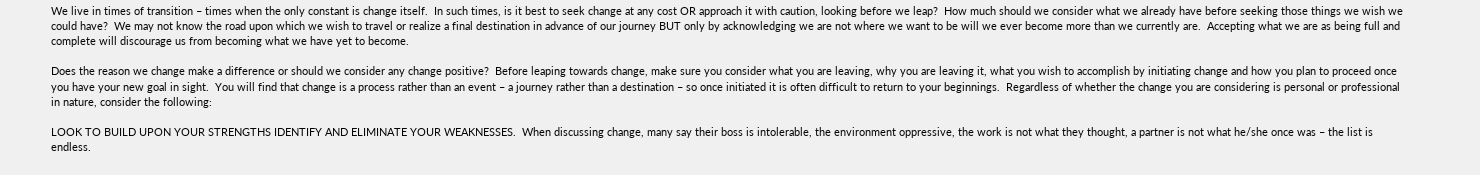We live in times of transition – times when the only constant is change itself.  In such times, is it best to seek change at any cost OR approach it with caution, looking before we leap?  How much should we consider what we already have before seeking those things we wish we could have?  We may not know the road upon which we wish to travel or realize a final destination in advance of our journey BUT only by acknowledging we are not where we want to be will we ever become more than we currently are.  Accepting what we are as being full and complete will discourage us from becoming what we have yet to become.

Does the reason we change make a difference or should we consider any change positive?  Before leaping towards change, make sure you consider what you are leaving, why you are leaving it, what you wish to accomplish by initiating change and how you plan to proceed once you have your new goal in sight.  You will find that change is a process rather than an event – a journey rather than a destination – so once initiated it is often difficult to return to your beginnings.  Regardless of whether the change you are considering is personal or professional in nature, consider the following:

LOOK TO BUILD UPON YOUR STRENGTHS IDENTIFY AND ELIMINATE YOUR WEAKNESSES.  When discussing change, many say their boss is intolerable, the environment oppressive, the work is not what they thought, a partner is not what he/she once was – the list is endless.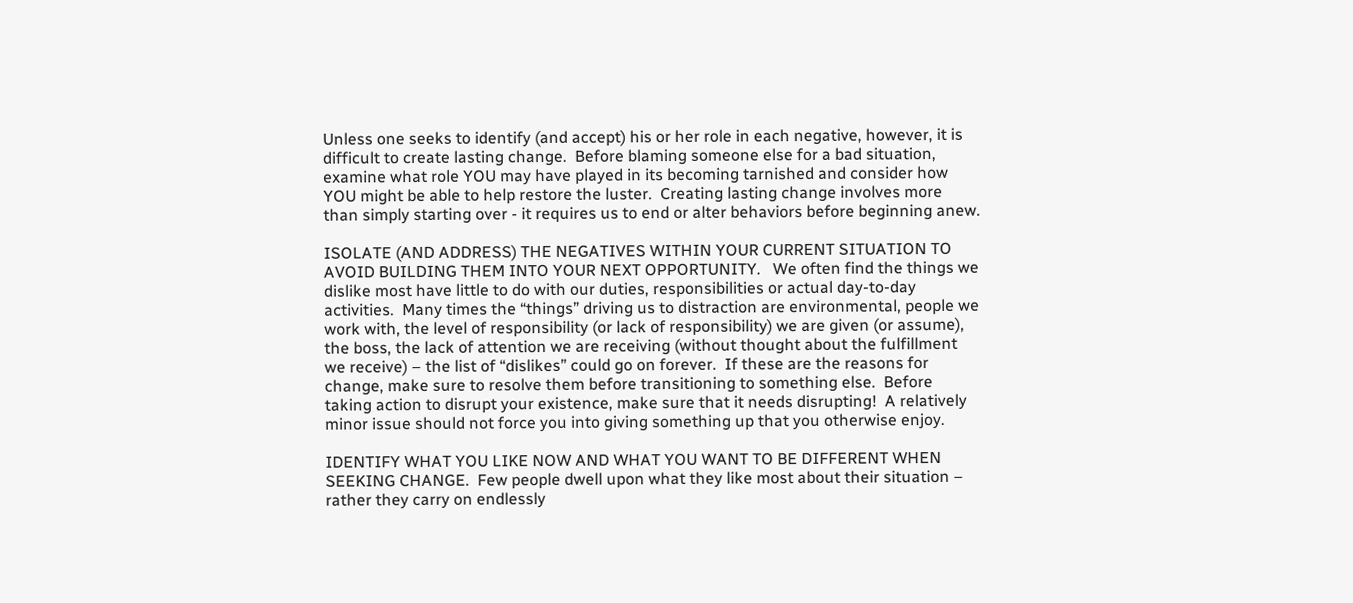Unless one seeks to identify (and accept) his or her role in each negative, however, it is difficult to create lasting change.  Before blaming someone else for a bad situation, examine what role YOU may have played in its becoming tarnished and consider how YOU might be able to help restore the luster.  Creating lasting change involves more than simply starting over - it requires us to end or alter behaviors before beginning anew.

ISOLATE (AND ADDRESS) THE NEGATIVES WITHIN YOUR CURRENT SITUATION TO AVOID BUILDING THEM INTO YOUR NEXT OPPORTUNITY.   We often find the things we dislike most have little to do with our duties, responsibilities or actual day-to-day activities.  Many times the “things” driving us to distraction are environmental, people we work with, the level of responsibility (or lack of responsibility) we are given (or assume), the boss, the lack of attention we are receiving (without thought about the fulfillment we receive) – the list of “dislikes” could go on forever.  If these are the reasons for change, make sure to resolve them before transitioning to something else.  Before taking action to disrupt your existence, make sure that it needs disrupting!  A relatively minor issue should not force you into giving something up that you otherwise enjoy.

IDENTIFY WHAT YOU LIKE NOW AND WHAT YOU WANT TO BE DIFFERENT WHEN SEEKING CHANGE.  Few people dwell upon what they like most about their situation – rather they carry on endlessly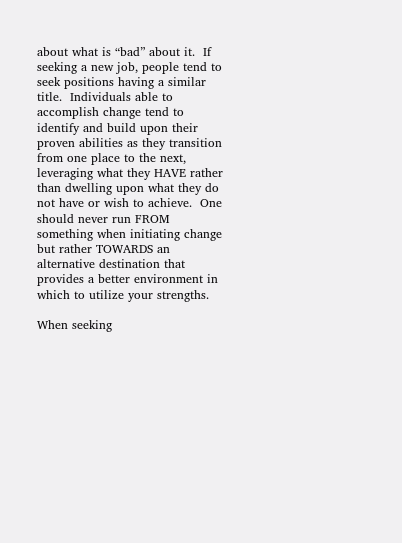about what is “bad” about it.  If seeking a new job, people tend to seek positions having a similar title.  Individuals able to accomplish change tend to identify and build upon their proven abilities as they transition from one place to the next, leveraging what they HAVE rather than dwelling upon what they do not have or wish to achieve.  One should never run FROM something when initiating change but rather TOWARDS an alternative destination that provides a better environment in which to utilize your strengths.

When seeking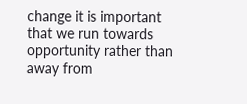change it is important that we run towards opportunity rather than away from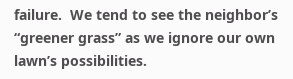failure.  We tend to see the neighbor’s “greener grass” as we ignore our own lawn’s possibilities.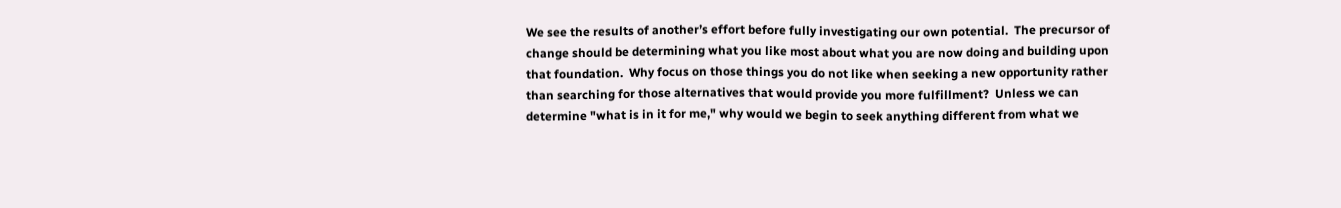We see the results of another’s effort before fully investigating our own potential.  The precursor of change should be determining what you like most about what you are now doing and building upon that foundation.  Why focus on those things you do not like when seeking a new opportunity rather than searching for those alternatives that would provide you more fulfillment?  Unless we can determine "what is in it for me," why would we begin to seek anything different from what we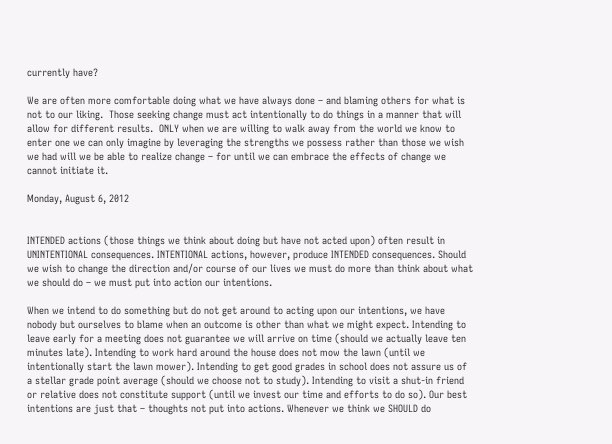currently have?

We are often more comfortable doing what we have always done – and blaming others for what is not to our liking.  Those seeking change must act intentionally to do things in a manner that will allow for different results.  ONLY when we are willing to walk away from the world we know to enter one we can only imagine by leveraging the strengths we possess rather than those we wish we had will we be able to realize change – for until we can embrace the effects of change we cannot initiate it.

Monday, August 6, 2012


INTENDED actions (those things we think about doing but have not acted upon) often result in UNINTENTIONAL consequences. INTENTIONAL actions, however, produce INTENDED consequences. Should we wish to change the direction and/or course of our lives we must do more than think about what we should do – we must put into action our intentions.

When we intend to do something but do not get around to acting upon our intentions, we have nobody but ourselves to blame when an outcome is other than what we might expect. Intending to leave early for a meeting does not guarantee we will arrive on time (should we actually leave ten minutes late). Intending to work hard around the house does not mow the lawn (until we intentionally start the lawn mower). Intending to get good grades in school does not assure us of a stellar grade point average (should we choose not to study). Intending to visit a shut-in friend or relative does not constitute support (until we invest our time and efforts to do so). Our best intentions are just that – thoughts not put into actions. Whenever we think we SHOULD do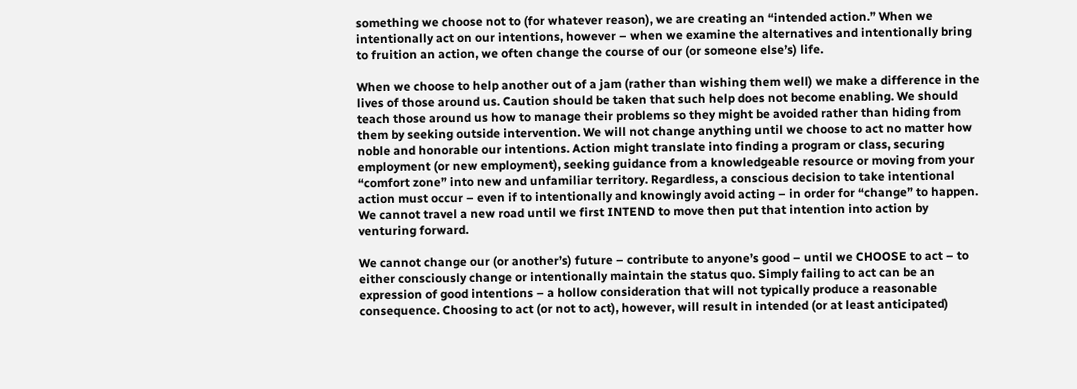something we choose not to (for whatever reason), we are creating an “intended action.” When we intentionally act on our intentions, however – when we examine the alternatives and intentionally bring to fruition an action, we often change the course of our (or someone else’s) life.

When we choose to help another out of a jam (rather than wishing them well) we make a difference in the lives of those around us. Caution should be taken that such help does not become enabling. We should teach those around us how to manage their problems so they might be avoided rather than hiding from them by seeking outside intervention. We will not change anything until we choose to act no matter how noble and honorable our intentions. Action might translate into finding a program or class, securing employment (or new employment), seeking guidance from a knowledgeable resource or moving from your “comfort zone” into new and unfamiliar territory. Regardless, a conscious decision to take intentional action must occur – even if to intentionally and knowingly avoid acting – in order for “change” to happen. We cannot travel a new road until we first INTEND to move then put that intention into action by venturing forward.

We cannot change our (or another’s) future – contribute to anyone’s good – until we CHOOSE to act – to either consciously change or intentionally maintain the status quo. Simply failing to act can be an expression of good intentions – a hollow consideration that will not typically produce a reasonable consequence. Choosing to act (or not to act), however, will result in intended (or at least anticipated)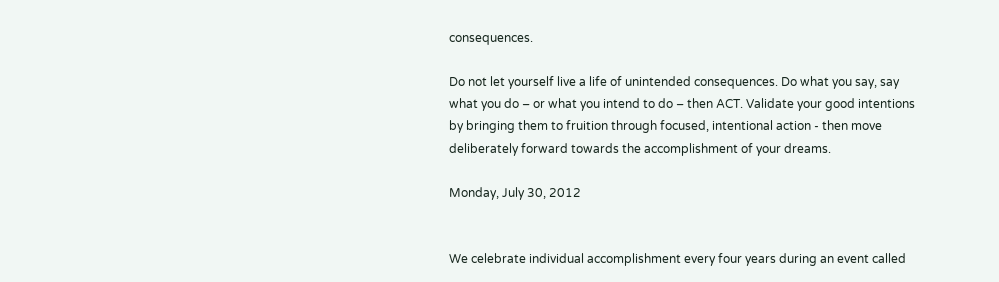consequences.

Do not let yourself live a life of unintended consequences. Do what you say, say what you do – or what you intend to do – then ACT. Validate your good intentions by bringing them to fruition through focused, intentional action - then move deliberately forward towards the accomplishment of your dreams.

Monday, July 30, 2012


We celebrate individual accomplishment every four years during an event called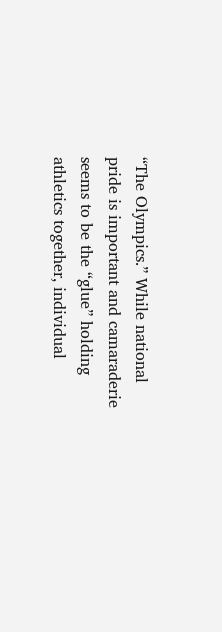“The Olympics.” While national pride is important and camaraderie seems to be the “glue” holding athletics together, individual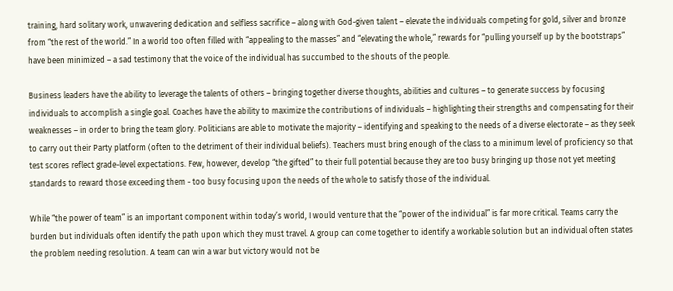training, hard solitary work, unwavering dedication and selfless sacrifice – along with God-given talent – elevate the individuals competing for gold, silver and bronze from “the rest of the world.” In a world too often filled with “appealing to the masses” and “elevating the whole,” rewards for “pulling yourself up by the bootstraps” have been minimized – a sad testimony that the voice of the individual has succumbed to the shouts of the people.

Business leaders have the ability to leverage the talents of others – bringing together diverse thoughts, abilities and cultures – to generate success by focusing individuals to accomplish a single goal. Coaches have the ability to maximize the contributions of individuals – highlighting their strengths and compensating for their weaknesses – in order to bring the team glory. Politicians are able to motivate the majority – identifying and speaking to the needs of a diverse electorate – as they seek to carry out their Party platform (often to the detriment of their individual beliefs). Teachers must bring enough of the class to a minimum level of proficiency so that test scores reflect grade-level expectations. Few, however, develop “the gifted” to their full potential because they are too busy bringing up those not yet meeting standards to reward those exceeding them - too busy focusing upon the needs of the whole to satisfy those of the individual.

While “the power of team” is an important component within today’s world, I would venture that the “power of the individual” is far more critical. Teams carry the burden but individuals often identify the path upon which they must travel. A group can come together to identify a workable solution but an individual often states the problem needing resolution. A team can win a war but victory would not be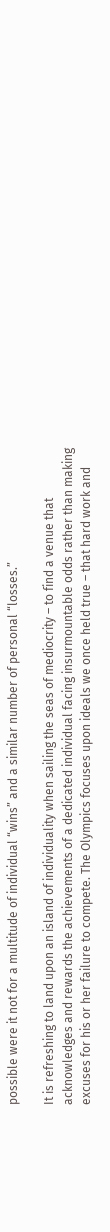possible were it not for a multitude of individual “wins” and a similar number of personal “losses.”

It is refreshing to land upon an island of individuality when sailing the seas of mediocrity – to find a venue that acknowledges and rewards the achievements of a dedicated individual facing insurmountable odds rather than making excuses for his or her failure to compete. The Olympics focuses upon ideals we once held true – that hard work and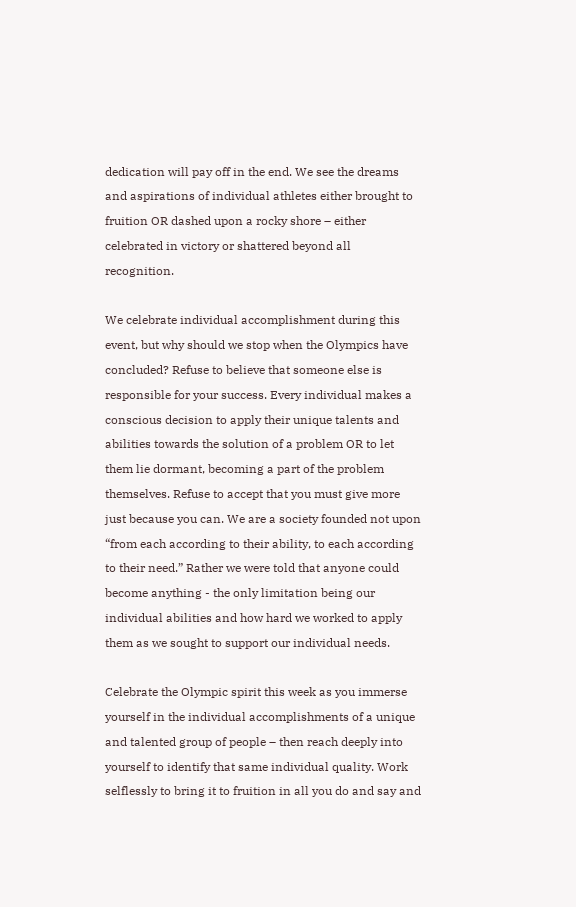dedication will pay off in the end. We see the dreams and aspirations of individual athletes either brought to fruition OR dashed upon a rocky shore – either celebrated in victory or shattered beyond all recognition.

We celebrate individual accomplishment during this event, but why should we stop when the Olympics have concluded? Refuse to believe that someone else is responsible for your success. Every individual makes a conscious decision to apply their unique talents and abilities towards the solution of a problem OR to let them lie dormant, becoming a part of the problem themselves. Refuse to accept that you must give more just because you can. We are a society founded not upon “from each according to their ability, to each according to their need.” Rather we were told that anyone could become anything - the only limitation being our individual abilities and how hard we worked to apply them as we sought to support our individual needs.

Celebrate the Olympic spirit this week as you immerse yourself in the individual accomplishments of a unique and talented group of people – then reach deeply into yourself to identify that same individual quality. Work selflessly to bring it to fruition in all you do and say and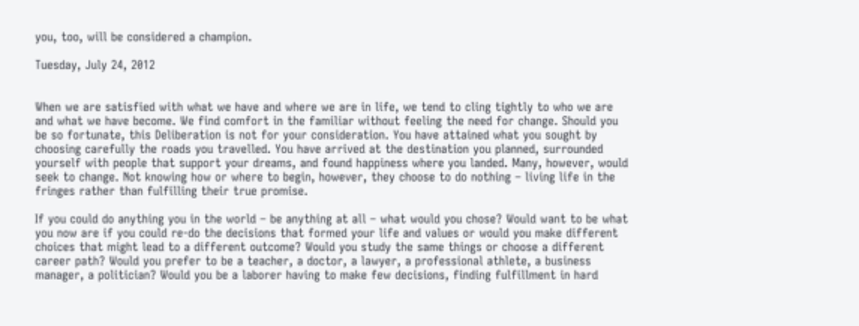you, too, will be considered a champion.

Tuesday, July 24, 2012


When we are satisfied with what we have and where we are in life, we tend to cling tightly to who we are and what we have become. We find comfort in the familiar without feeling the need for change. Should you be so fortunate, this Deliberation is not for your consideration. You have attained what you sought by choosing carefully the roads you travelled. You have arrived at the destination you planned, surrounded yourself with people that support your dreams, and found happiness where you landed. Many, however, would seek to change. Not knowing how or where to begin, however, they choose to do nothing – living life in the fringes rather than fulfilling their true promise.

If you could do anything you in the world – be anything at all – what would you chose? Would want to be what you now are if you could re-do the decisions that formed your life and values or would you make different choices that might lead to a different outcome? Would you study the same things or choose a different career path? Would you prefer to be a teacher, a doctor, a lawyer, a professional athlete, a business manager, a politician? Would you be a laborer having to make few decisions, finding fulfillment in hard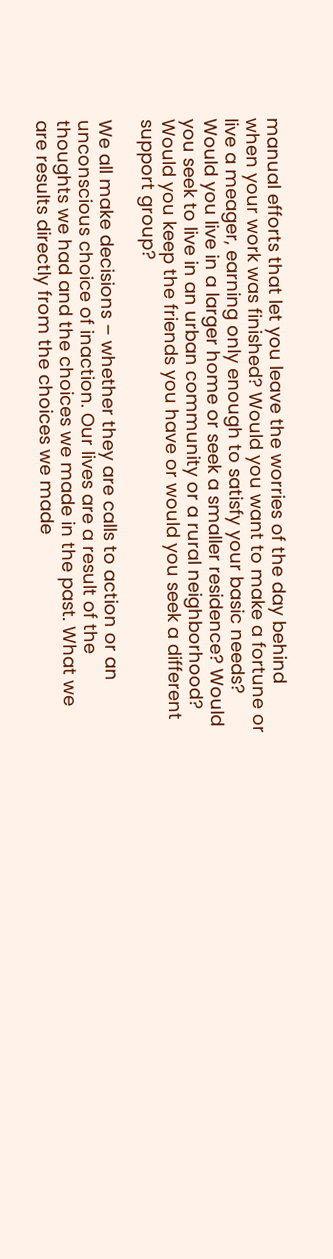manual efforts that let you leave the worries of the day behind when your work was finished? Would you want to make a fortune or live a meager, earning only enough to satisfy your basic needs? Would you live in a larger home or seek a smaller residence? Would you seek to live in an urban community or a rural neighborhood? Would you keep the friends you have or would you seek a different support group?

We all make decisions – whether they are calls to action or an unconscious choice of inaction. Our lives are a result of the thoughts we had and the choices we made in the past. What we are results directly from the choices we made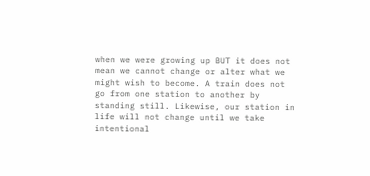when we were growing up BUT it does not mean we cannot change or alter what we might wish to become. A train does not go from one station to another by standing still. Likewise, our station in life will not change until we take intentional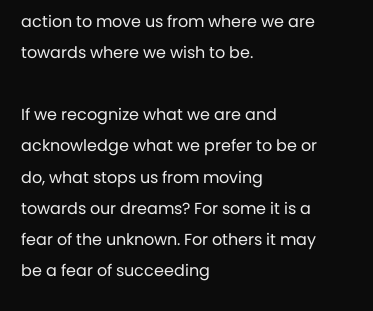action to move us from where we are towards where we wish to be.

If we recognize what we are and acknowledge what we prefer to be or do, what stops us from moving towards our dreams? For some it is a fear of the unknown. For others it may be a fear of succeeding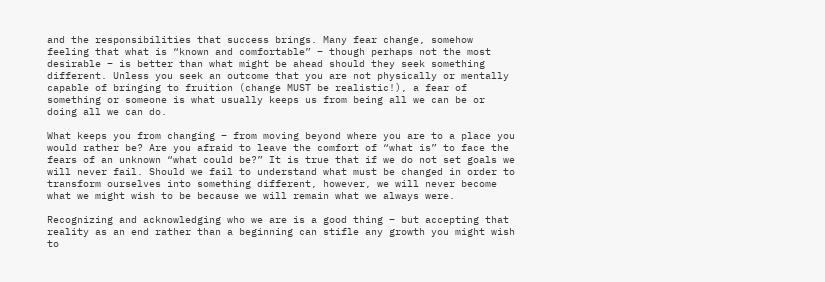and the responsibilities that success brings. Many fear change, somehow feeling that what is “known and comfortable” – though perhaps not the most desirable – is better than what might be ahead should they seek something different. Unless you seek an outcome that you are not physically or mentally capable of bringing to fruition (change MUST be realistic!), a fear of something or someone is what usually keeps us from being all we can be or doing all we can do.

What keeps you from changing – from moving beyond where you are to a place you would rather be? Are you afraid to leave the comfort of “what is” to face the fears of an unknown “what could be?” It is true that if we do not set goals we will never fail. Should we fail to understand what must be changed in order to transform ourselves into something different, however, we will never become what we might wish to be because we will remain what we always were.

Recognizing and acknowledging who we are is a good thing – but accepting that reality as an end rather than a beginning can stifle any growth you might wish to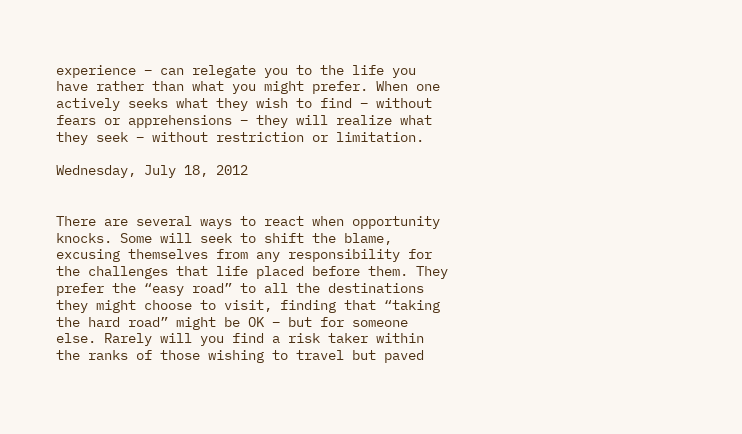experience – can relegate you to the life you have rather than what you might prefer. When one actively seeks what they wish to find – without fears or apprehensions – they will realize what they seek – without restriction or limitation.

Wednesday, July 18, 2012


There are several ways to react when opportunity knocks. Some will seek to shift the blame, excusing themselves from any responsibility for the challenges that life placed before them. They prefer the “easy road” to all the destinations they might choose to visit, finding that “taking the hard road” might be OK – but for someone else. Rarely will you find a risk taker within the ranks of those wishing to travel but paved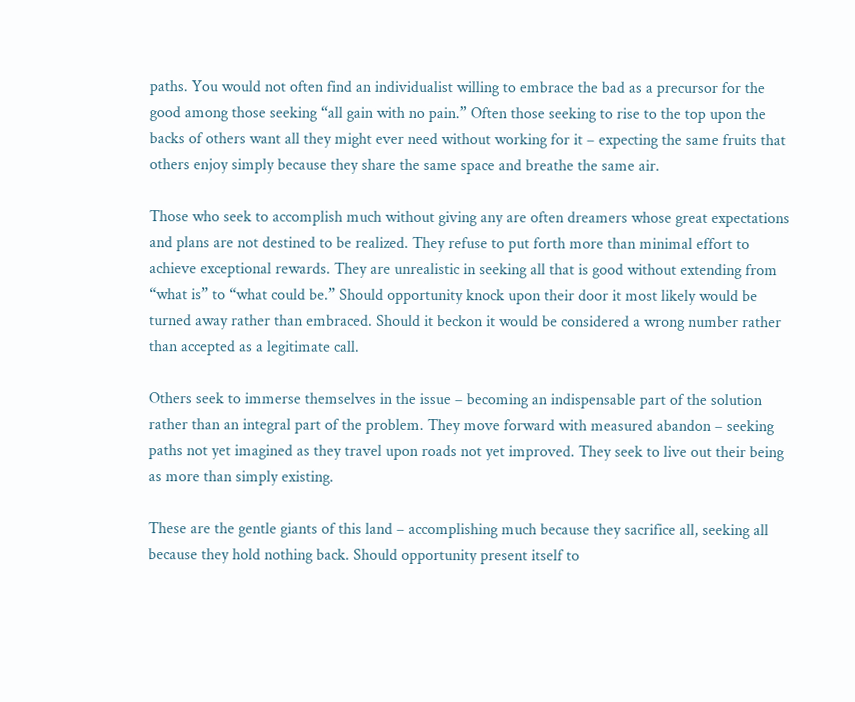paths. You would not often find an individualist willing to embrace the bad as a precursor for the good among those seeking “all gain with no pain.” Often those seeking to rise to the top upon the backs of others want all they might ever need without working for it – expecting the same fruits that others enjoy simply because they share the same space and breathe the same air.

Those who seek to accomplish much without giving any are often dreamers whose great expectations and plans are not destined to be realized. They refuse to put forth more than minimal effort to achieve exceptional rewards. They are unrealistic in seeking all that is good without extending from “what is” to “what could be.” Should opportunity knock upon their door it most likely would be turned away rather than embraced. Should it beckon it would be considered a wrong number rather than accepted as a legitimate call.

Others seek to immerse themselves in the issue – becoming an indispensable part of the solution rather than an integral part of the problem. They move forward with measured abandon – seeking paths not yet imagined as they travel upon roads not yet improved. They seek to live out their being as more than simply existing.

These are the gentle giants of this land – accomplishing much because they sacrifice all, seeking all because they hold nothing back. Should opportunity present itself to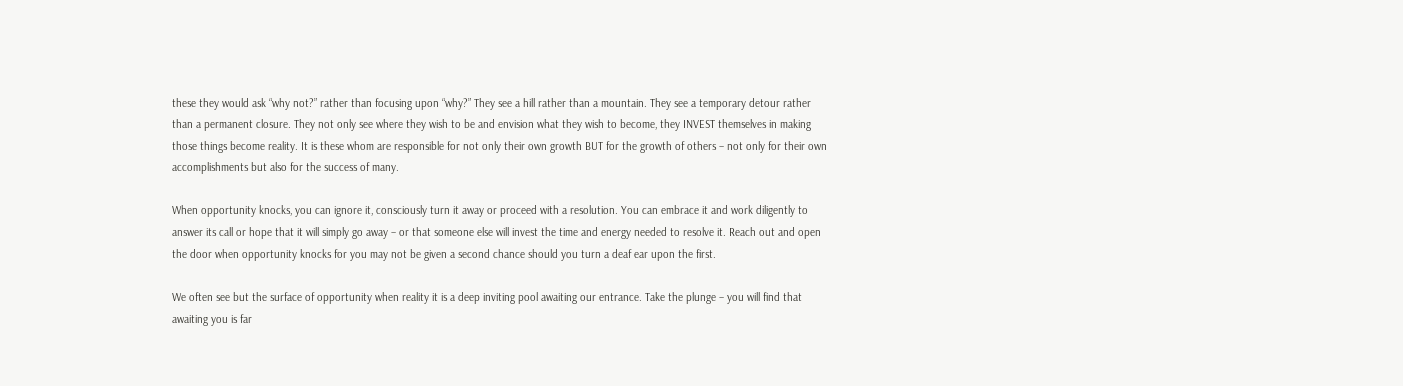these they would ask “why not?” rather than focusing upon “why?” They see a hill rather than a mountain. They see a temporary detour rather than a permanent closure. They not only see where they wish to be and envision what they wish to become, they INVEST themselves in making those things become reality. It is these whom are responsible for not only their own growth BUT for the growth of others – not only for their own accomplishments but also for the success of many.

When opportunity knocks, you can ignore it, consciously turn it away or proceed with a resolution. You can embrace it and work diligently to answer its call or hope that it will simply go away – or that someone else will invest the time and energy needed to resolve it. Reach out and open the door when opportunity knocks for you may not be given a second chance should you turn a deaf ear upon the first.

We often see but the surface of opportunity when reality it is a deep inviting pool awaiting our entrance. Take the plunge – you will find that awaiting you is far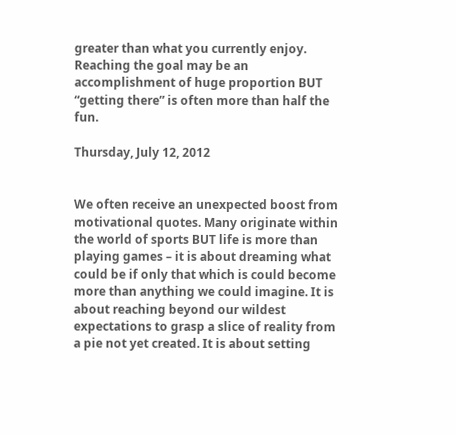greater than what you currently enjoy. Reaching the goal may be an accomplishment of huge proportion BUT “getting there” is often more than half the fun.

Thursday, July 12, 2012


We often receive an unexpected boost from motivational quotes. Many originate within the world of sports BUT life is more than playing games – it is about dreaming what could be if only that which is could become more than anything we could imagine. It is about reaching beyond our wildest expectations to grasp a slice of reality from a pie not yet created. It is about setting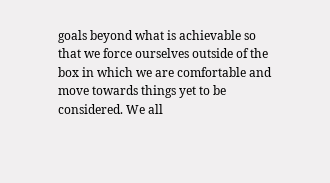goals beyond what is achievable so that we force ourselves outside of the box in which we are comfortable and move towards things yet to be considered. We all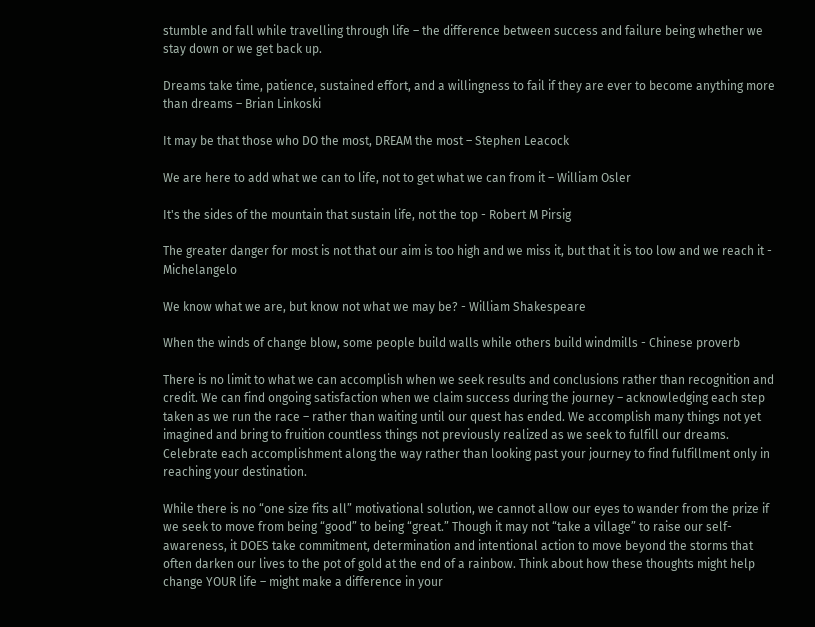stumble and fall while travelling through life – the difference between success and failure being whether we stay down or we get back up.

Dreams take time, patience, sustained effort, and a willingness to fail if they are ever to become anything more than dreams – Brian Linkoski

It may be that those who DO the most, DREAM the most – Stephen Leacock

We are here to add what we can to life, not to get what we can from it – William Osler

It's the sides of the mountain that sustain life, not the top - Robert M Pirsig

The greater danger for most is not that our aim is too high and we miss it, but that it is too low and we reach it - Michelangelo

We know what we are, but know not what we may be? - William Shakespeare

When the winds of change blow, some people build walls while others build windmills - Chinese proverb

There is no limit to what we can accomplish when we seek results and conclusions rather than recognition and credit. We can find ongoing satisfaction when we claim success during the journey – acknowledging each step taken as we run the race – rather than waiting until our quest has ended. We accomplish many things not yet imagined and bring to fruition countless things not previously realized as we seek to fulfill our dreams. Celebrate each accomplishment along the way rather than looking past your journey to find fulfillment only in reaching your destination.

While there is no “one size fits all” motivational solution, we cannot allow our eyes to wander from the prize if we seek to move from being “good” to being “great.” Though it may not “take a village” to raise our self-awareness, it DOES take commitment, determination and intentional action to move beyond the storms that often darken our lives to the pot of gold at the end of a rainbow. Think about how these thoughts might help change YOUR life – might make a difference in your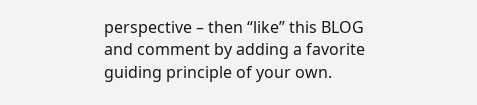perspective – then “like” this BLOG and comment by adding a favorite guiding principle of your own.